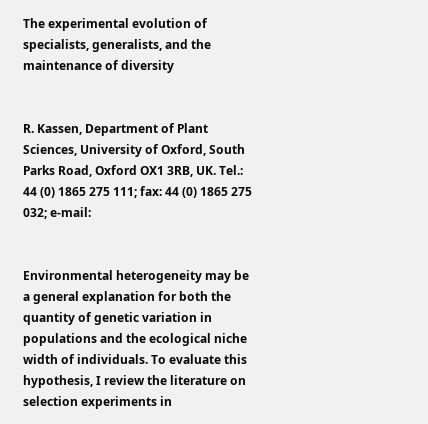The experimental evolution of specialists, generalists, and the maintenance of diversity


R. Kassen, Department of Plant Sciences, University of Oxford, South Parks Road, Oxford OX1 3RB, UK. Tel.: 44 (0) 1865 275 111; fax: 44 (0) 1865 275 032; e-mail:


Environmental heterogeneity may be a general explanation for both the quantity of genetic variation in populations and the ecological niche width of individuals. To evaluate this hypothesis, I review the literature on selection experiments in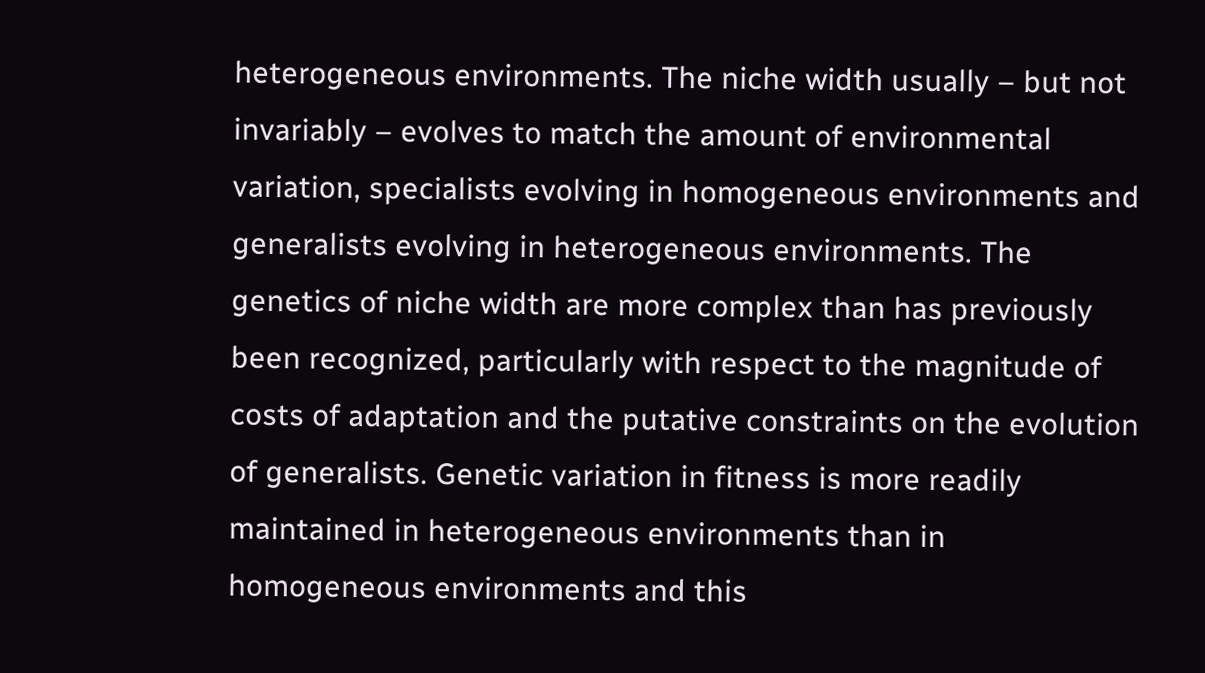heterogeneous environments. The niche width usually – but not invariably – evolves to match the amount of environmental variation, specialists evolving in homogeneous environments and generalists evolving in heterogeneous environments. The genetics of niche width are more complex than has previously been recognized, particularly with respect to the magnitude of costs of adaptation and the putative constraints on the evolution of generalists. Genetic variation in fitness is more readily maintained in heterogeneous environments than in homogeneous environments and this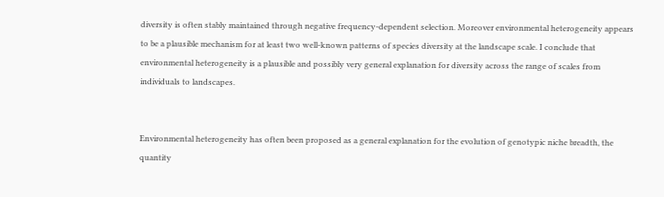diversity is often stably maintained through negative frequency-dependent selection. Moreover environmental heterogeneity appears to be a plausible mechanism for at least two well-known patterns of species diversity at the landscape scale. I conclude that environmental heterogeneity is a plausible and possibly very general explanation for diversity across the range of scales from individuals to landscapes.


Environmental heterogeneity has often been proposed as a general explanation for the evolution of genotypic niche breadth, the quantity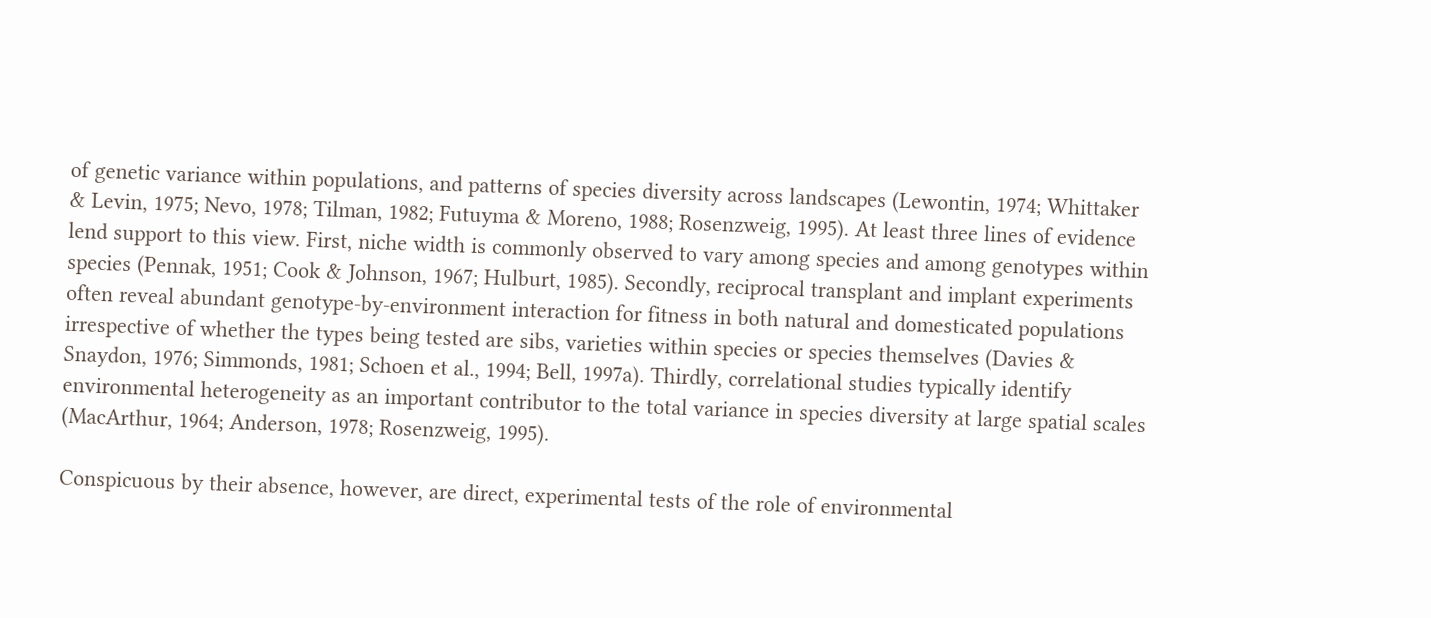of genetic variance within populations, and patterns of species diversity across landscapes (Lewontin, 1974; Whittaker & Levin, 1975; Nevo, 1978; Tilman, 1982; Futuyma & Moreno, 1988; Rosenzweig, 1995). At least three lines of evidence lend support to this view. First, niche width is commonly observed to vary among species and among genotypes within species (Pennak, 1951; Cook & Johnson, 1967; Hulburt, 1985). Secondly, reciprocal transplant and implant experiments often reveal abundant genotype-by-environment interaction for fitness in both natural and domesticated populations irrespective of whether the types being tested are sibs, varieties within species or species themselves (Davies & Snaydon, 1976; Simmonds, 1981; Schoen et al., 1994; Bell, 1997a). Thirdly, correlational studies typically identify environmental heterogeneity as an important contributor to the total variance in species diversity at large spatial scales (MacArthur, 1964; Anderson, 1978; Rosenzweig, 1995).

Conspicuous by their absence, however, are direct, experimental tests of the role of environmental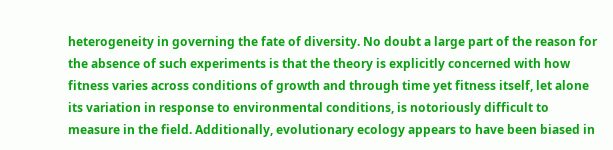heterogeneity in governing the fate of diversity. No doubt a large part of the reason for the absence of such experiments is that the theory is explicitly concerned with how fitness varies across conditions of growth and through time yet fitness itself, let alone its variation in response to environmental conditions, is notoriously difficult to measure in the field. Additionally, evolutionary ecology appears to have been biased in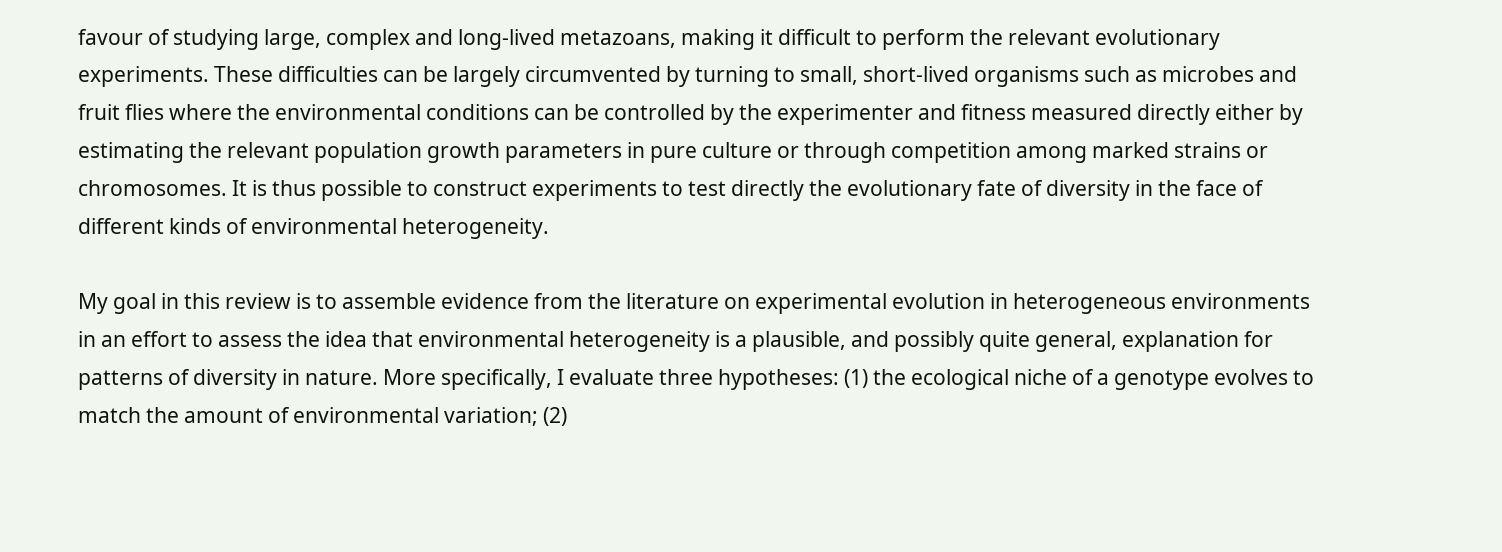favour of studying large, complex and long-lived metazoans, making it difficult to perform the relevant evolutionary experiments. These difficulties can be largely circumvented by turning to small, short-lived organisms such as microbes and fruit flies where the environmental conditions can be controlled by the experimenter and fitness measured directly either by estimating the relevant population growth parameters in pure culture or through competition among marked strains or chromosomes. It is thus possible to construct experiments to test directly the evolutionary fate of diversity in the face of different kinds of environmental heterogeneity.

My goal in this review is to assemble evidence from the literature on experimental evolution in heterogeneous environments in an effort to assess the idea that environmental heterogeneity is a plausible, and possibly quite general, explanation for patterns of diversity in nature. More specifically, I evaluate three hypotheses: (1) the ecological niche of a genotype evolves to match the amount of environmental variation; (2)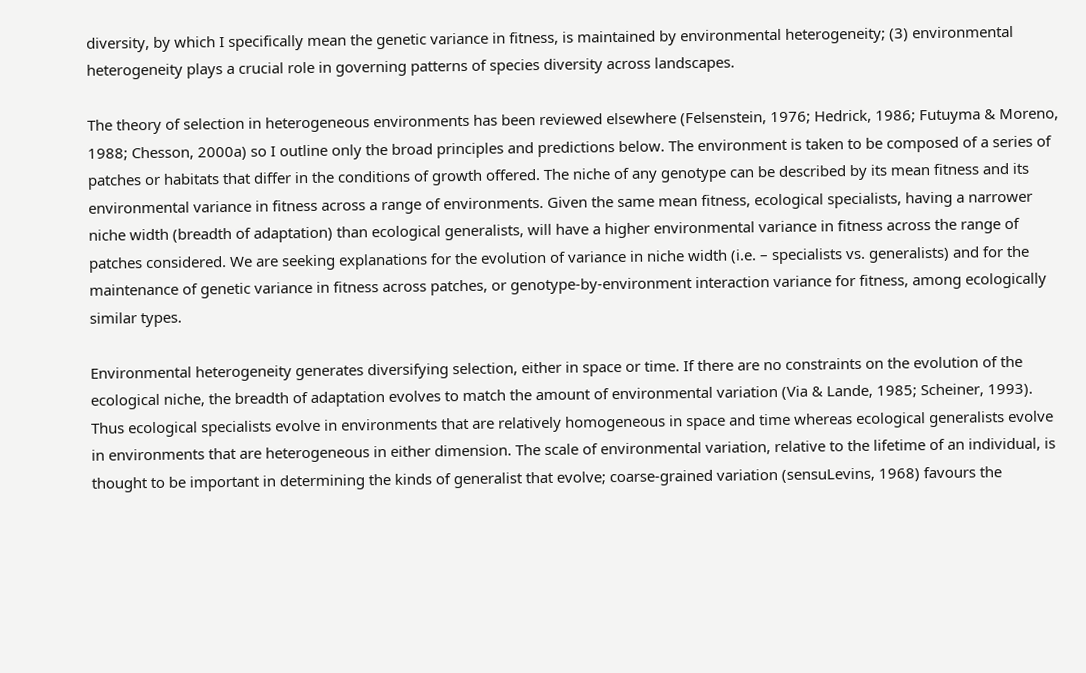diversity, by which I specifically mean the genetic variance in fitness, is maintained by environmental heterogeneity; (3) environmental heterogeneity plays a crucial role in governing patterns of species diversity across landscapes.

The theory of selection in heterogeneous environments has been reviewed elsewhere (Felsenstein, 1976; Hedrick, 1986; Futuyma & Moreno, 1988; Chesson, 2000a) so I outline only the broad principles and predictions below. The environment is taken to be composed of a series of patches or habitats that differ in the conditions of growth offered. The niche of any genotype can be described by its mean fitness and its environmental variance in fitness across a range of environments. Given the same mean fitness, ecological specialists, having a narrower niche width (breadth of adaptation) than ecological generalists, will have a higher environmental variance in fitness across the range of patches considered. We are seeking explanations for the evolution of variance in niche width (i.e. – specialists vs. generalists) and for the maintenance of genetic variance in fitness across patches, or genotype-by-environment interaction variance for fitness, among ecologically similar types.

Environmental heterogeneity generates diversifying selection, either in space or time. If there are no constraints on the evolution of the ecological niche, the breadth of adaptation evolves to match the amount of environmental variation (Via & Lande, 1985; Scheiner, 1993). Thus ecological specialists evolve in environments that are relatively homogeneous in space and time whereas ecological generalists evolve in environments that are heterogeneous in either dimension. The scale of environmental variation, relative to the lifetime of an individual, is thought to be important in determining the kinds of generalist that evolve; coarse-grained variation (sensuLevins, 1968) favours the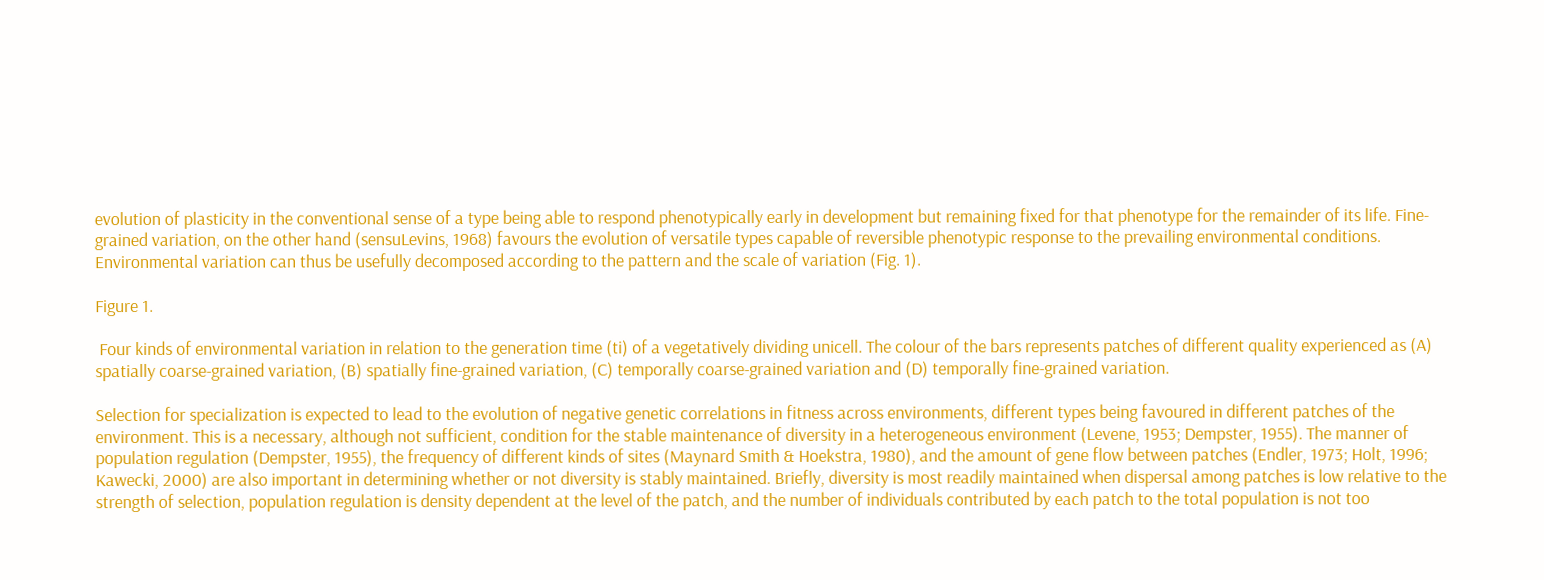evolution of plasticity in the conventional sense of a type being able to respond phenotypically early in development but remaining fixed for that phenotype for the remainder of its life. Fine-grained variation, on the other hand (sensuLevins, 1968) favours the evolution of versatile types capable of reversible phenotypic response to the prevailing environmental conditions. Environmental variation can thus be usefully decomposed according to the pattern and the scale of variation (Fig. 1).

Figure 1.

 Four kinds of environmental variation in relation to the generation time (ti) of a vegetatively dividing unicell. The colour of the bars represents patches of different quality experienced as (A) spatially coarse-grained variation, (B) spatially fine-grained variation, (C) temporally coarse-grained variation and (D) temporally fine-grained variation.

Selection for specialization is expected to lead to the evolution of negative genetic correlations in fitness across environments, different types being favoured in different patches of the environment. This is a necessary, although not sufficient, condition for the stable maintenance of diversity in a heterogeneous environment (Levene, 1953; Dempster, 1955). The manner of population regulation (Dempster, 1955), the frequency of different kinds of sites (Maynard Smith & Hoekstra, 1980), and the amount of gene flow between patches (Endler, 1973; Holt, 1996; Kawecki, 2000) are also important in determining whether or not diversity is stably maintained. Briefly, diversity is most readily maintained when dispersal among patches is low relative to the strength of selection, population regulation is density dependent at the level of the patch, and the number of individuals contributed by each patch to the total population is not too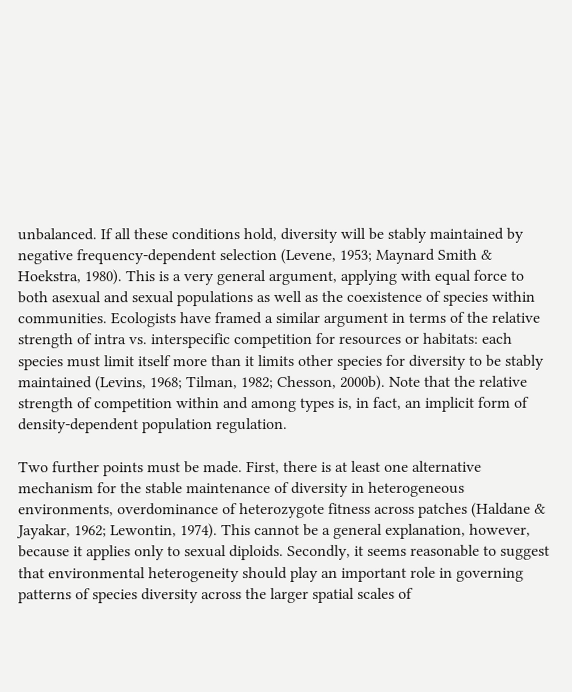unbalanced. If all these conditions hold, diversity will be stably maintained by negative frequency-dependent selection (Levene, 1953; Maynard Smith & Hoekstra, 1980). This is a very general argument, applying with equal force to both asexual and sexual populations as well as the coexistence of species within communities. Ecologists have framed a similar argument in terms of the relative strength of intra vs. interspecific competition for resources or habitats: each species must limit itself more than it limits other species for diversity to be stably maintained (Levins, 1968; Tilman, 1982; Chesson, 2000b). Note that the relative strength of competition within and among types is, in fact, an implicit form of density-dependent population regulation.

Two further points must be made. First, there is at least one alternative mechanism for the stable maintenance of diversity in heterogeneous environments, overdominance of heterozygote fitness across patches (Haldane & Jayakar, 1962; Lewontin, 1974). This cannot be a general explanation, however, because it applies only to sexual diploids. Secondly, it seems reasonable to suggest that environmental heterogeneity should play an important role in governing patterns of species diversity across the larger spatial scales of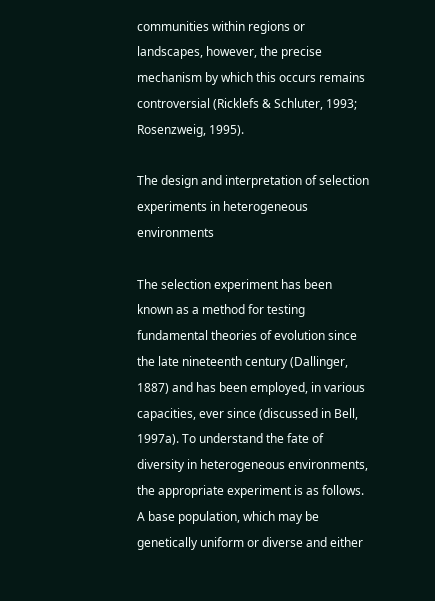communities within regions or landscapes, however, the precise mechanism by which this occurs remains controversial (Ricklefs & Schluter, 1993; Rosenzweig, 1995).

The design and interpretation of selection experiments in heterogeneous environments

The selection experiment has been known as a method for testing fundamental theories of evolution since the late nineteenth century (Dallinger, 1887) and has been employed, in various capacities, ever since (discussed in Bell, 1997a). To understand the fate of diversity in heterogeneous environments, the appropriate experiment is as follows. A base population, which may be genetically uniform or diverse and either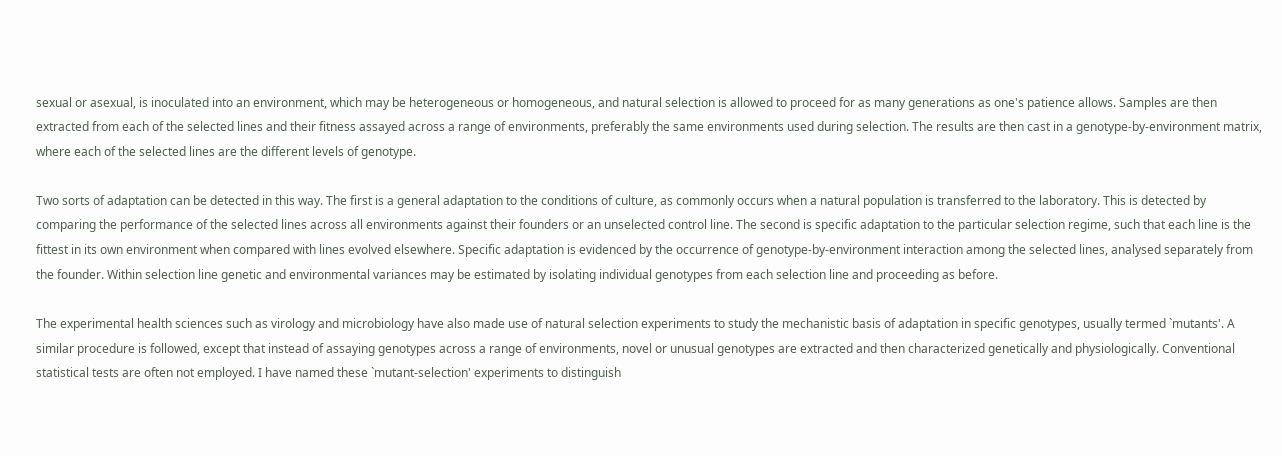sexual or asexual, is inoculated into an environment, which may be heterogeneous or homogeneous, and natural selection is allowed to proceed for as many generations as one's patience allows. Samples are then extracted from each of the selected lines and their fitness assayed across a range of environments, preferably the same environments used during selection. The results are then cast in a genotype-by-environment matrix, where each of the selected lines are the different levels of genotype.

Two sorts of adaptation can be detected in this way. The first is a general adaptation to the conditions of culture, as commonly occurs when a natural population is transferred to the laboratory. This is detected by comparing the performance of the selected lines across all environments against their founders or an unselected control line. The second is specific adaptation to the particular selection regime, such that each line is the fittest in its own environment when compared with lines evolved elsewhere. Specific adaptation is evidenced by the occurrence of genotype-by-environment interaction among the selected lines, analysed separately from the founder. Within selection line genetic and environmental variances may be estimated by isolating individual genotypes from each selection line and proceeding as before.

The experimental health sciences such as virology and microbiology have also made use of natural selection experiments to study the mechanistic basis of adaptation in specific genotypes, usually termed `mutants'. A similar procedure is followed, except that instead of assaying genotypes across a range of environments, novel or unusual genotypes are extracted and then characterized genetically and physiologically. Conventional statistical tests are often not employed. I have named these `mutant-selection' experiments to distinguish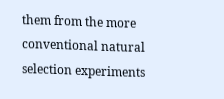them from the more conventional natural selection experiments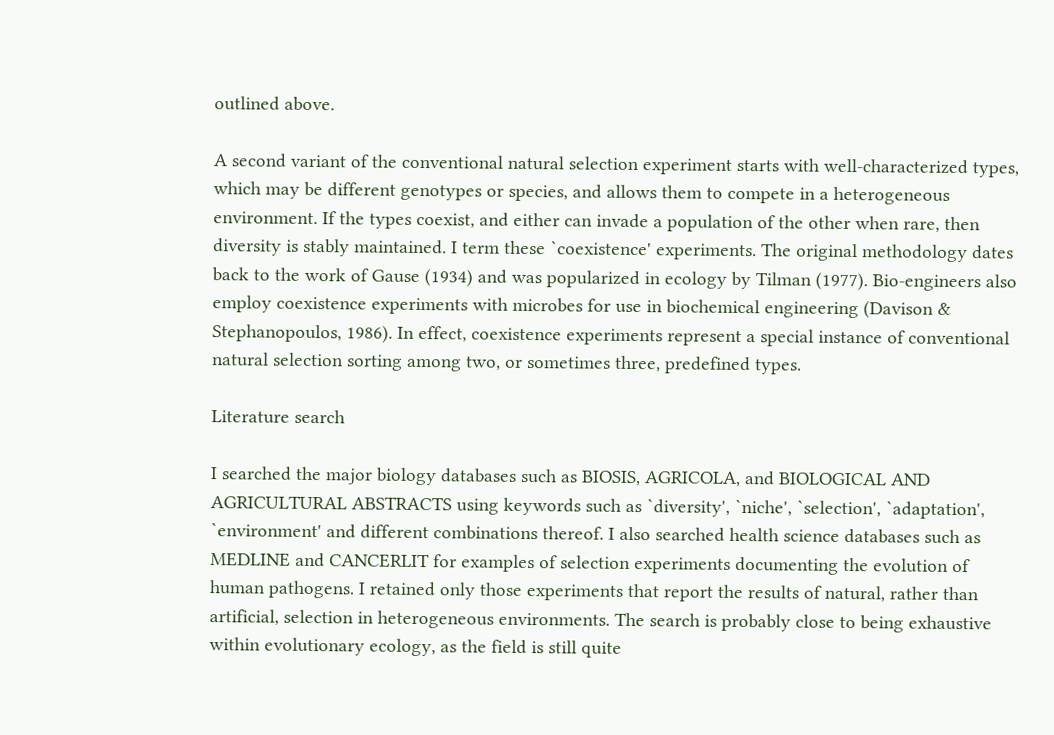outlined above.

A second variant of the conventional natural selection experiment starts with well-characterized types, which may be different genotypes or species, and allows them to compete in a heterogeneous environment. If the types coexist, and either can invade a population of the other when rare, then diversity is stably maintained. I term these `coexistence' experiments. The original methodology dates back to the work of Gause (1934) and was popularized in ecology by Tilman (1977). Bio-engineers also employ coexistence experiments with microbes for use in biochemical engineering (Davison & Stephanopoulos, 1986). In effect, coexistence experiments represent a special instance of conventional natural selection sorting among two, or sometimes three, predefined types.

Literature search

I searched the major biology databases such as BIOSIS, AGRICOLA, and BIOLOGICAL AND AGRICULTURAL ABSTRACTS using keywords such as `diversity', `niche', `selection', `adaptation', `environment' and different combinations thereof. I also searched health science databases such as MEDLINE and CANCERLIT for examples of selection experiments documenting the evolution of human pathogens. I retained only those experiments that report the results of natural, rather than artificial, selection in heterogeneous environments. The search is probably close to being exhaustive within evolutionary ecology, as the field is still quite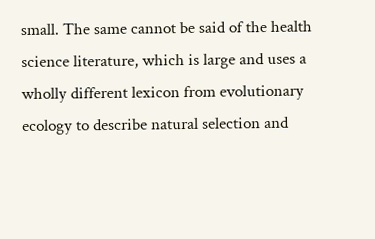small. The same cannot be said of the health science literature, which is large and uses a wholly different lexicon from evolutionary ecology to describe natural selection and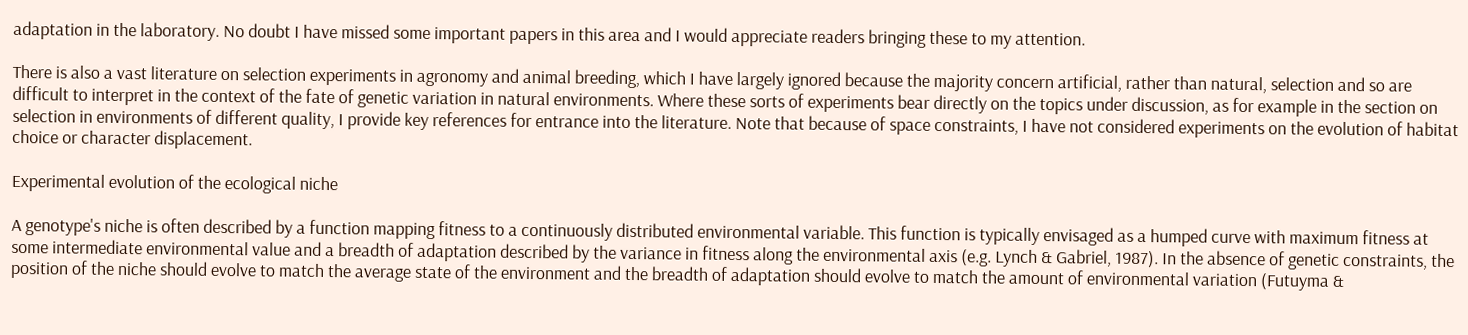adaptation in the laboratory. No doubt I have missed some important papers in this area and I would appreciate readers bringing these to my attention.

There is also a vast literature on selection experiments in agronomy and animal breeding, which I have largely ignored because the majority concern artificial, rather than natural, selection and so are difficult to interpret in the context of the fate of genetic variation in natural environments. Where these sorts of experiments bear directly on the topics under discussion, as for example in the section on selection in environments of different quality, I provide key references for entrance into the literature. Note that because of space constraints, I have not considered experiments on the evolution of habitat choice or character displacement.

Experimental evolution of the ecological niche

A genotype's niche is often described by a function mapping fitness to a continuously distributed environmental variable. This function is typically envisaged as a humped curve with maximum fitness at some intermediate environmental value and a breadth of adaptation described by the variance in fitness along the environmental axis (e.g. Lynch & Gabriel, 1987). In the absence of genetic constraints, the position of the niche should evolve to match the average state of the environment and the breadth of adaptation should evolve to match the amount of environmental variation (Futuyma &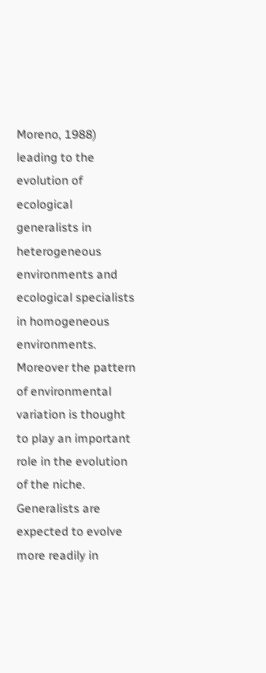Moreno, 1988) leading to the evolution of ecological generalists in heterogeneous environments and ecological specialists in homogeneous environments. Moreover the pattern of environmental variation is thought to play an important role in the evolution of the niche. Generalists are expected to evolve more readily in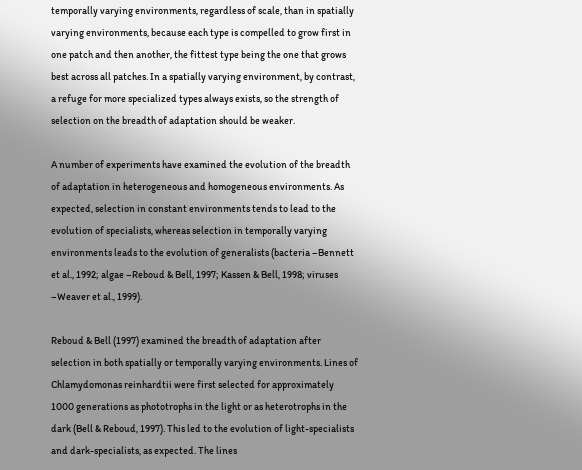temporally varying environments, regardless of scale, than in spatially varying environments, because each type is compelled to grow first in one patch and then another, the fittest type being the one that grows best across all patches. In a spatially varying environment, by contrast, a refuge for more specialized types always exists, so the strength of selection on the breadth of adaptation should be weaker.

A number of experiments have examined the evolution of the breadth of adaptation in heterogeneous and homogeneous environments. As expected, selection in constant environments tends to lead to the evolution of specialists, whereas selection in temporally varying environments leads to the evolution of generalists (bacteria –Bennett et al., 1992; algae –Reboud & Bell, 1997; Kassen & Bell, 1998; viruses –Weaver et al., 1999).

Reboud & Bell (1997) examined the breadth of adaptation after selection in both spatially or temporally varying environments. Lines of Chlamydomonas reinhardtii were first selected for approximately 1000 generations as phototrophs in the light or as heterotrophs in the dark (Bell & Reboud, 1997). This led to the evolution of light-specialists and dark-specialists, as expected. The lines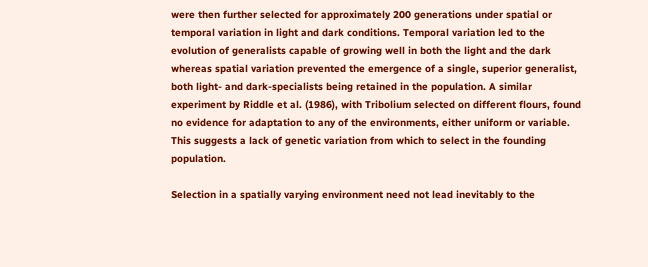were then further selected for approximately 200 generations under spatial or temporal variation in light and dark conditions. Temporal variation led to the evolution of generalists capable of growing well in both the light and the dark whereas spatial variation prevented the emergence of a single, superior generalist, both light- and dark-specialists being retained in the population. A similar experiment by Riddle et al. (1986), with Tribolium selected on different flours, found no evidence for adaptation to any of the environments, either uniform or variable. This suggests a lack of genetic variation from which to select in the founding population.

Selection in a spatially varying environment need not lead inevitably to the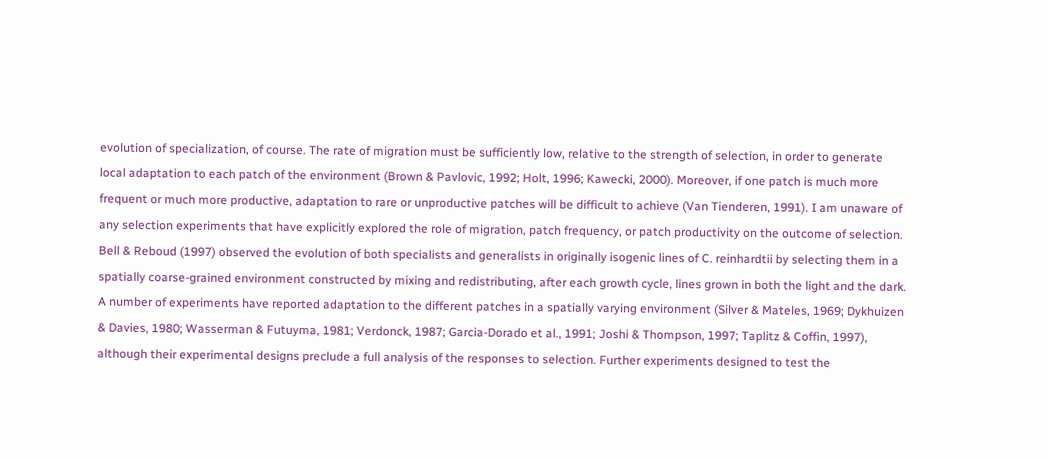evolution of specialization, of course. The rate of migration must be sufficiently low, relative to the strength of selection, in order to generate local adaptation to each patch of the environment (Brown & Pavlovic, 1992; Holt, 1996; Kawecki, 2000). Moreover, if one patch is much more frequent or much more productive, adaptation to rare or unproductive patches will be difficult to achieve (Van Tienderen, 1991). I am unaware of any selection experiments that have explicitly explored the role of migration, patch frequency, or patch productivity on the outcome of selection. Bell & Reboud (1997) observed the evolution of both specialists and generalists in originally isogenic lines of C. reinhardtii by selecting them in a spatially coarse-grained environment constructed by mixing and redistributing, after each growth cycle, lines grown in both the light and the dark. A number of experiments have reported adaptation to the different patches in a spatially varying environment (Silver & Mateles, 1969; Dykhuizen & Davies, 1980; Wasserman & Futuyma, 1981; Verdonck, 1987; Garcia-Dorado et al., 1991; Joshi & Thompson, 1997; Taplitz & Coffin, 1997), although their experimental designs preclude a full analysis of the responses to selection. Further experiments designed to test the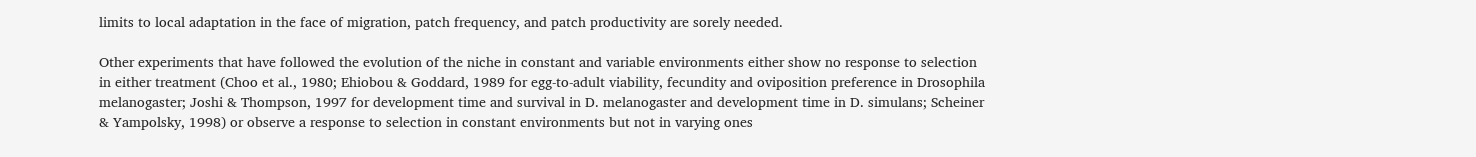limits to local adaptation in the face of migration, patch frequency, and patch productivity are sorely needed.

Other experiments that have followed the evolution of the niche in constant and variable environments either show no response to selection in either treatment (Choo et al., 1980; Ehiobou & Goddard, 1989 for egg-to-adult viability, fecundity and oviposition preference in Drosophila melanogaster; Joshi & Thompson, 1997 for development time and survival in D. melanogaster and development time in D. simulans; Scheiner & Yampolsky, 1998) or observe a response to selection in constant environments but not in varying ones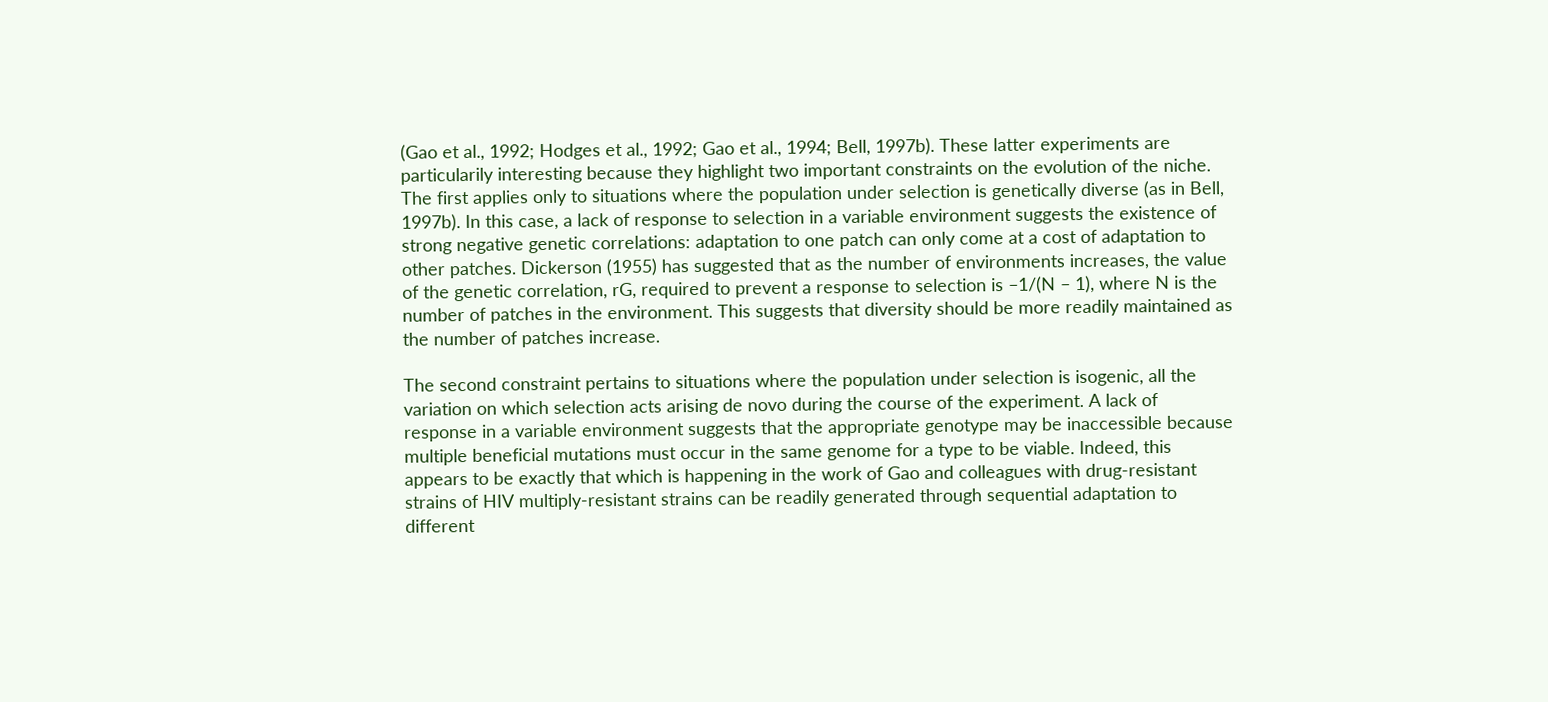(Gao et al., 1992; Hodges et al., 1992; Gao et al., 1994; Bell, 1997b). These latter experiments are particularily interesting because they highlight two important constraints on the evolution of the niche. The first applies only to situations where the population under selection is genetically diverse (as in Bell, 1997b). In this case, a lack of response to selection in a variable environment suggests the existence of strong negative genetic correlations: adaptation to one patch can only come at a cost of adaptation to other patches. Dickerson (1955) has suggested that as the number of environments increases, the value of the genetic correlation, rG, required to prevent a response to selection is –1/(N – 1), where N is the number of patches in the environment. This suggests that diversity should be more readily maintained as the number of patches increase.

The second constraint pertains to situations where the population under selection is isogenic, all the variation on which selection acts arising de novo during the course of the experiment. A lack of response in a variable environment suggests that the appropriate genotype may be inaccessible because multiple beneficial mutations must occur in the same genome for a type to be viable. Indeed, this appears to be exactly that which is happening in the work of Gao and colleagues with drug-resistant strains of HIV multiply-resistant strains can be readily generated through sequential adaptation to different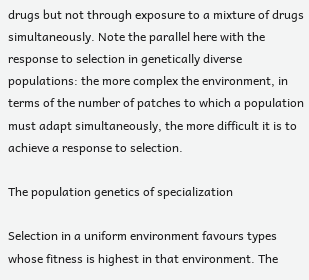drugs but not through exposure to a mixture of drugs simultaneously. Note the parallel here with the response to selection in genetically diverse populations: the more complex the environment, in terms of the number of patches to which a population must adapt simultaneously, the more difficult it is to achieve a response to selection.

The population genetics of specialization

Selection in a uniform environment favours types whose fitness is highest in that environment. The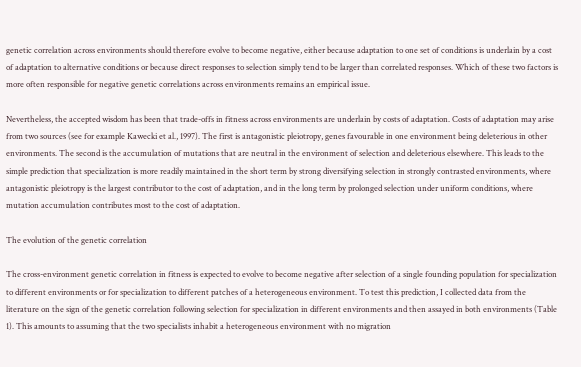genetic correlation across environments should therefore evolve to become negative, either because adaptation to one set of conditions is underlain by a cost of adaptation to alternative conditions or because direct responses to selection simply tend to be larger than correlated responses. Which of these two factors is more often responsible for negative genetic correlations across environments remains an empirical issue.

Nevertheless, the accepted wisdom has been that trade-offs in fitness across environments are underlain by costs of adaptation. Costs of adaptation may arise from two sources (see for example Kawecki et al., 1997). The first is antagonistic pleiotropy, genes favourable in one environment being deleterious in other environments. The second is the accumulation of mutations that are neutral in the environment of selection and deleterious elsewhere. This leads to the simple prediction that specialization is more readily maintained in the short term by strong diversifying selection in strongly contrasted environments, where antagonistic pleiotropy is the largest contributor to the cost of adaptation, and in the long term by prolonged selection under uniform conditions, where mutation accumulation contributes most to the cost of adaptation.

The evolution of the genetic correlation

The cross-environment genetic correlation in fitness is expected to evolve to become negative after selection of a single founding population for specialization to different environments or for specialization to different patches of a heterogeneous environment. To test this prediction, I collected data from the literature on the sign of the genetic correlation following selection for specialization in different environments and then assayed in both environments (Table 1). This amounts to assuming that the two specialists inhabit a heterogeneous environment with no migration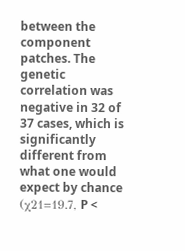between the component patches. The genetic correlation was negative in 32 of 37 cases, which is significantly different from what one would expect by chance (χ21=19.7, P <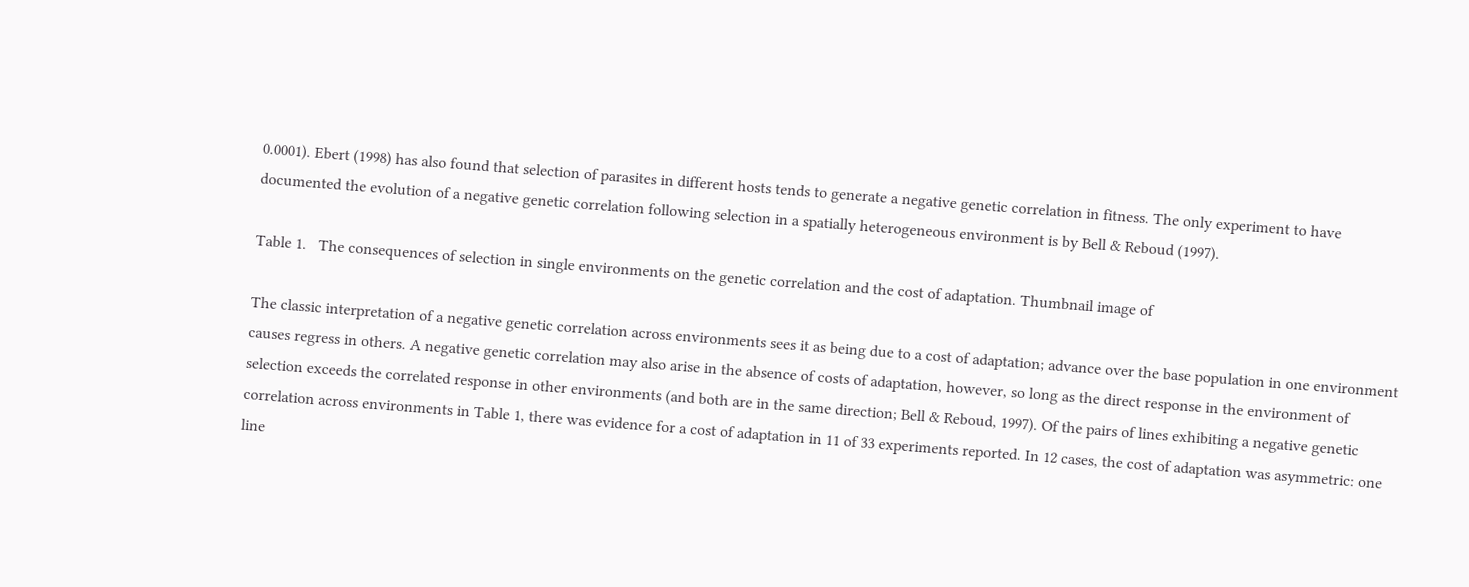0.0001). Ebert (1998) has also found that selection of parasites in different hosts tends to generate a negative genetic correlation in fitness. The only experiment to have documented the evolution of a negative genetic correlation following selection in a spatially heterogeneous environment is by Bell & Reboud (1997).

Table 1.   The consequences of selection in single environments on the genetic correlation and the cost of adaptation. Thumbnail image of

The classic interpretation of a negative genetic correlation across environments sees it as being due to a cost of adaptation; advance over the base population in one environment causes regress in others. A negative genetic correlation may also arise in the absence of costs of adaptation, however, so long as the direct response in the environment of selection exceeds the correlated response in other environments (and both are in the same direction; Bell & Reboud, 1997). Of the pairs of lines exhibiting a negative genetic correlation across environments in Table 1, there was evidence for a cost of adaptation in 11 of 33 experiments reported. In 12 cases, the cost of adaptation was asymmetric: one line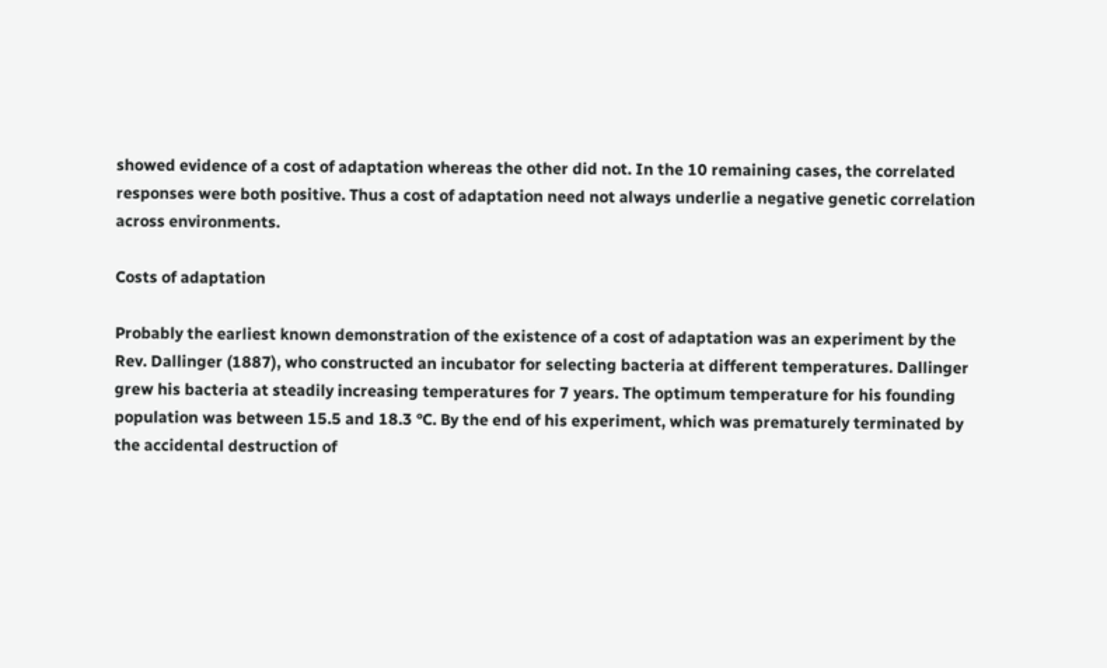showed evidence of a cost of adaptation whereas the other did not. In the 10 remaining cases, the correlated responses were both positive. Thus a cost of adaptation need not always underlie a negative genetic correlation across environments.

Costs of adaptation

Probably the earliest known demonstration of the existence of a cost of adaptation was an experiment by the Rev. Dallinger (1887), who constructed an incubator for selecting bacteria at different temperatures. Dallinger grew his bacteria at steadily increasing temperatures for 7 years. The optimum temperature for his founding population was between 15.5 and 18.3 °C. By the end of his experiment, which was prematurely terminated by the accidental destruction of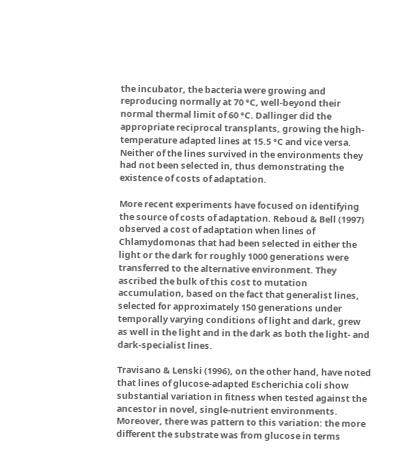the incubator, the bacteria were growing and reproducing normally at 70 °C, well-beyond their normal thermal limit of 60 °C. Dallinger did the appropriate reciprocal transplants, growing the high-temperature adapted lines at 15.5 °C and vice versa. Neither of the lines survived in the environments they had not been selected in, thus demonstrating the existence of costs of adaptation.

More recent experiments have focused on identifying the source of costs of adaptation. Reboud & Bell (1997) observed a cost of adaptation when lines of Chlamydomonas that had been selected in either the light or the dark for roughly 1000 generations were transferred to the alternative environment. They ascribed the bulk of this cost to mutation accumulation, based on the fact that generalist lines, selected for approximately 150 generations under temporally varying conditions of light and dark, grew as well in the light and in the dark as both the light- and dark-specialist lines.

Travisano & Lenski (1996), on the other hand, have noted that lines of glucose-adapted Escherichia coli show substantial variation in fitness when tested against the ancestor in novel, single-nutrient environments. Moreover, there was pattern to this variation: the more different the substrate was from glucose in terms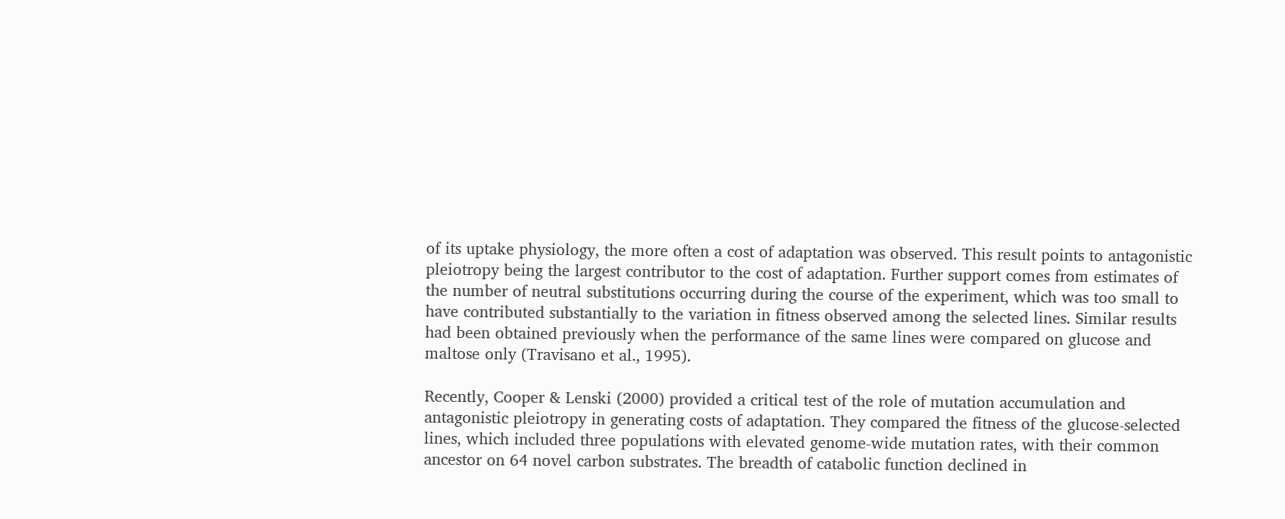of its uptake physiology, the more often a cost of adaptation was observed. This result points to antagonistic pleiotropy being the largest contributor to the cost of adaptation. Further support comes from estimates of the number of neutral substitutions occurring during the course of the experiment, which was too small to have contributed substantially to the variation in fitness observed among the selected lines. Similar results had been obtained previously when the performance of the same lines were compared on glucose and maltose only (Travisano et al., 1995).

Recently, Cooper & Lenski (2000) provided a critical test of the role of mutation accumulation and antagonistic pleiotropy in generating costs of adaptation. They compared the fitness of the glucose-selected lines, which included three populations with elevated genome-wide mutation rates, with their common ancestor on 64 novel carbon substrates. The breadth of catabolic function declined in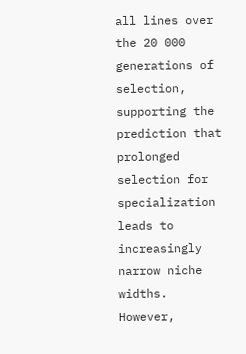all lines over the 20 000 generations of selection, supporting the prediction that prolonged selection for specialization leads to increasingly narrow niche widths. However,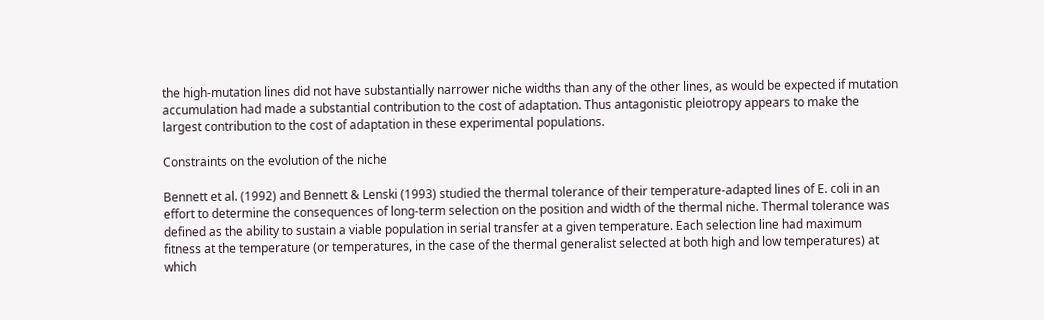the high-mutation lines did not have substantially narrower niche widths than any of the other lines, as would be expected if mutation accumulation had made a substantial contribution to the cost of adaptation. Thus antagonistic pleiotropy appears to make the largest contribution to the cost of adaptation in these experimental populations.

Constraints on the evolution of the niche

Bennett et al. (1992) and Bennett & Lenski (1993) studied the thermal tolerance of their temperature-adapted lines of E. coli in an effort to determine the consequences of long-term selection on the position and width of the thermal niche. Thermal tolerance was defined as the ability to sustain a viable population in serial transfer at a given temperature. Each selection line had maximum fitness at the temperature (or temperatures, in the case of the thermal generalist selected at both high and low temperatures) at which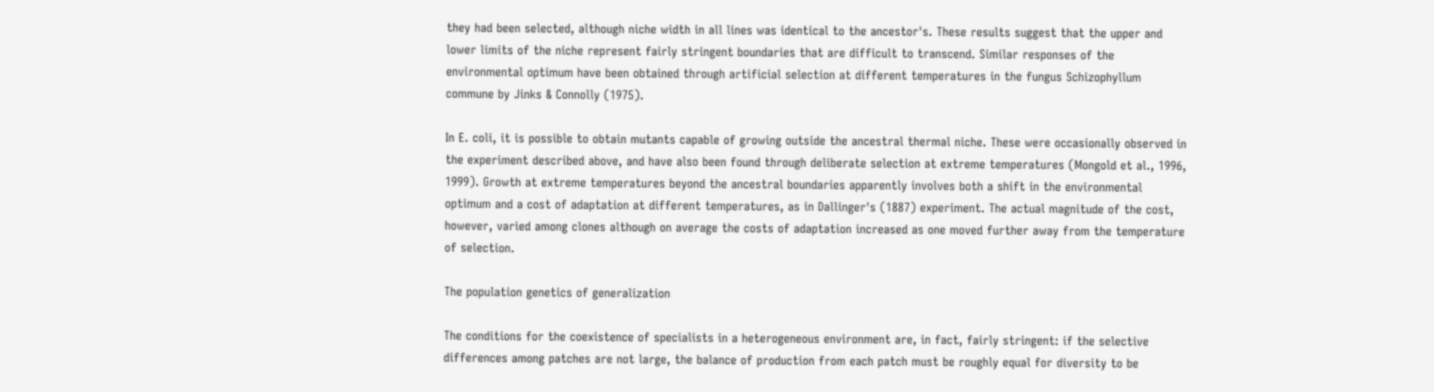they had been selected, although niche width in all lines was identical to the ancestor's. These results suggest that the upper and lower limits of the niche represent fairly stringent boundaries that are difficult to transcend. Similar responses of the environmental optimum have been obtained through artificial selection at different temperatures in the fungus Schizophyllum commune by Jinks & Connolly (1975).

In E. coli, it is possible to obtain mutants capable of growing outside the ancestral thermal niche. These were occasionally observed in the experiment described above, and have also been found through deliberate selection at extreme temperatures (Mongold et al., 1996, 1999). Growth at extreme temperatures beyond the ancestral boundaries apparently involves both a shift in the environmental optimum and a cost of adaptation at different temperatures, as in Dallinger's (1887) experiment. The actual magnitude of the cost, however, varied among clones although on average the costs of adaptation increased as one moved further away from the temperature of selection.

The population genetics of generalization

The conditions for the coexistence of specialists in a heterogeneous environment are, in fact, fairly stringent: if the selective differences among patches are not large, the balance of production from each patch must be roughly equal for diversity to be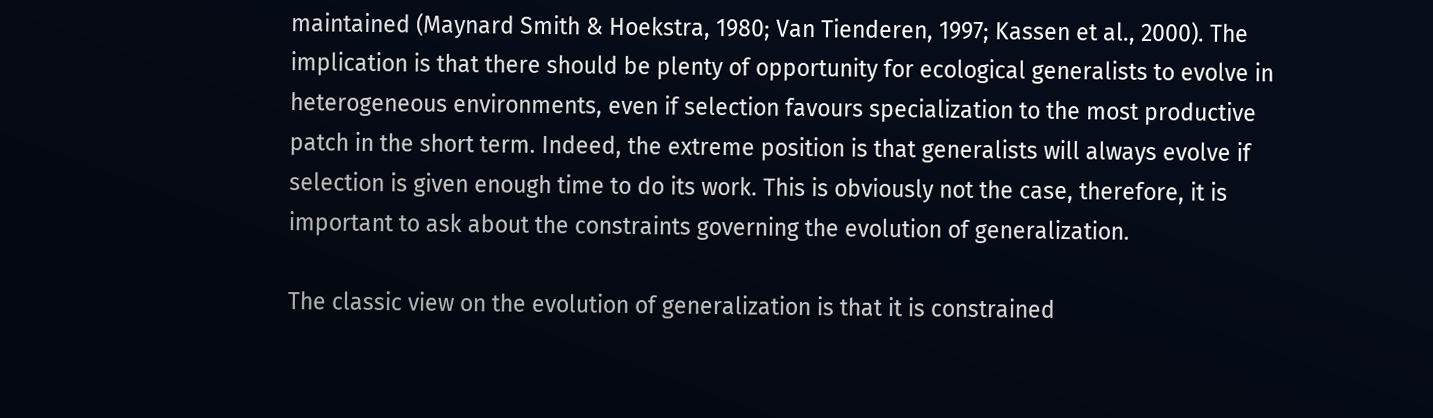maintained (Maynard Smith & Hoekstra, 1980; Van Tienderen, 1997; Kassen et al., 2000). The implication is that there should be plenty of opportunity for ecological generalists to evolve in heterogeneous environments, even if selection favours specialization to the most productive patch in the short term. Indeed, the extreme position is that generalists will always evolve if selection is given enough time to do its work. This is obviously not the case, therefore, it is important to ask about the constraints governing the evolution of generalization.

The classic view on the evolution of generalization is that it is constrained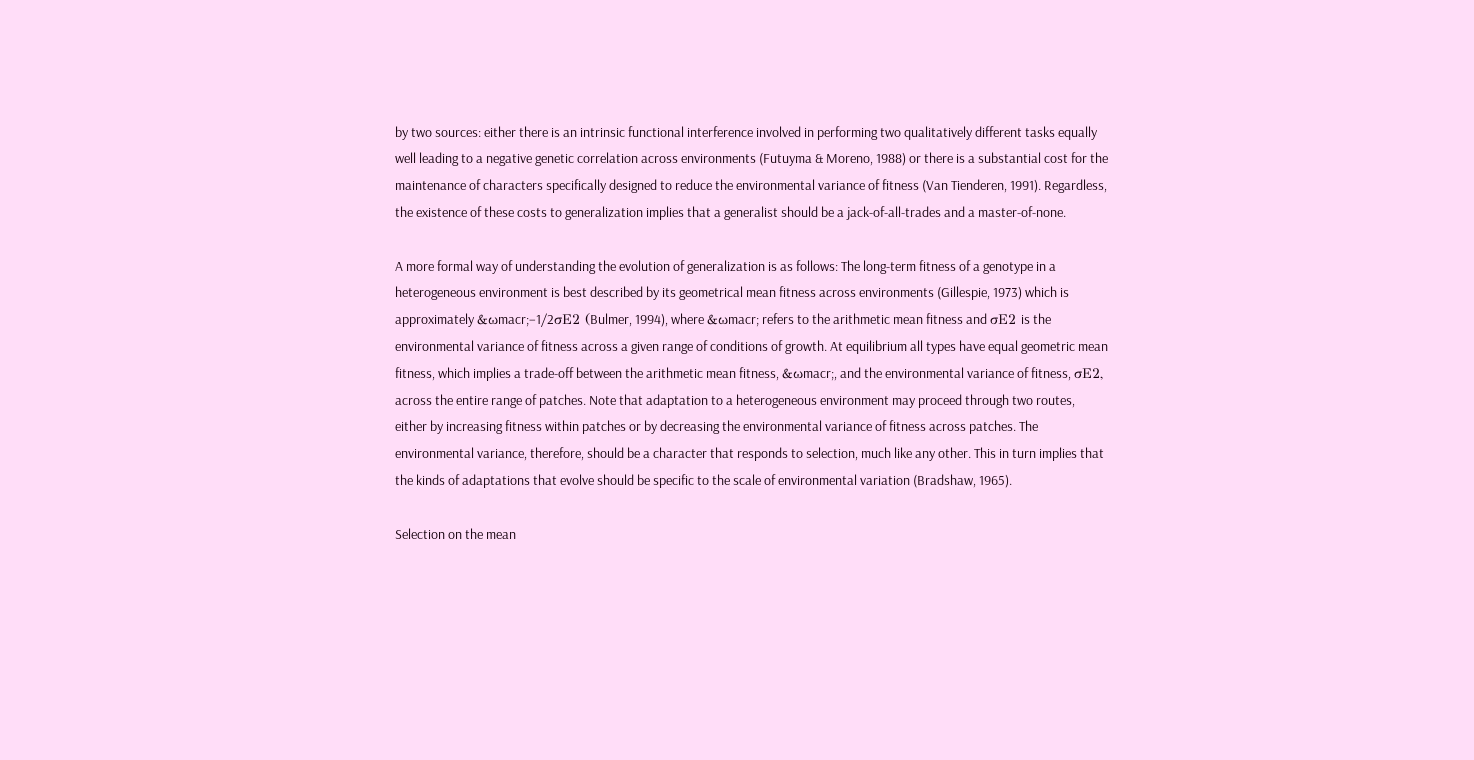by two sources: either there is an intrinsic functional interference involved in performing two qualitatively different tasks equally well leading to a negative genetic correlation across environments (Futuyma & Moreno, 1988) or there is a substantial cost for the maintenance of characters specifically designed to reduce the environmental variance of fitness (Van Tienderen, 1991). Regardless, the existence of these costs to generalization implies that a generalist should be a jack-of-all-trades and a master-of-none.

A more formal way of understanding the evolution of generalization is as follows: The long-term fitness of a genotype in a heterogeneous environment is best described by its geometrical mean fitness across environments (Gillespie, 1973) which is approximately &ωmacr;−1/2σE2 (Bulmer, 1994), where &ωmacr; refers to the arithmetic mean fitness and σE2 is the environmental variance of fitness across a given range of conditions of growth. At equilibrium all types have equal geometric mean fitness, which implies a trade-off between the arithmetic mean fitness, &ωmacr;, and the environmental variance of fitness, σE2, across the entire range of patches. Note that adaptation to a heterogeneous environment may proceed through two routes, either by increasing fitness within patches or by decreasing the environmental variance of fitness across patches. The environmental variance, therefore, should be a character that responds to selection, much like any other. This in turn implies that the kinds of adaptations that evolve should be specific to the scale of environmental variation (Bradshaw, 1965).

Selection on the mean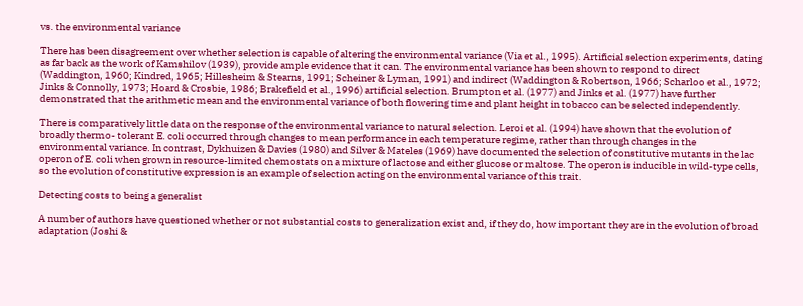vs. the environmental variance

There has been disagreement over whether selection is capable of altering the environmental variance (Via et al., 1995). Artificial selection experiments, dating as far back as the work of Kamshilov (1939), provide ample evidence that it can. The environmental variance has been shown to respond to direct (Waddington, 1960; Kindred, 1965; Hillesheim & Stearns, 1991; Scheiner & Lyman, 1991) and indirect (Waddington & Robertson, 1966; Scharloo et al., 1972; Jinks & Connolly, 1973; Hoard & Crosbie, 1986; Brakefield et al., 1996) artificial selection. Brumpton et al. (1977) and Jinks et al. (1977) have further demonstrated that the arithmetic mean and the environmental variance of both flowering time and plant height in tobacco can be selected independently.

There is comparatively little data on the response of the environmental variance to natural selection. Leroi et al. (1994) have shown that the evolution of broadly thermo- tolerant E. coli occurred through changes to mean performance in each temperature regime, rather than through changes in the environmental variance. In contrast, Dykhuizen & Davies (1980) and Silver & Mateles (1969) have documented the selection of constitutive mutants in the lac operon of E. coli when grown in resource-limited chemostats on a mixture of lactose and either glucose or maltose. The operon is inducible in wild-type cells, so the evolution of constitutive expression is an example of selection acting on the environmental variance of this trait.

Detecting costs to being a generalist

A number of authors have questioned whether or not substantial costs to generalization exist and, if they do, how important they are in the evolution of broad adaptation (Joshi &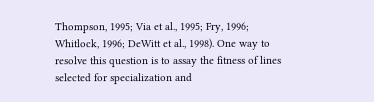Thompson, 1995; Via et al., 1995; Fry, 1996; Whitlock, 1996; DeWitt et al., 1998). One way to resolve this question is to assay the fitness of lines selected for specialization and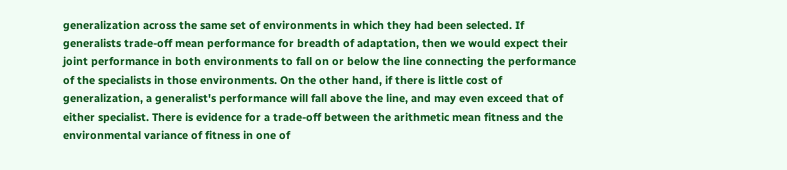generalization across the same set of environments in which they had been selected. If generalists trade-off mean performance for breadth of adaptation, then we would expect their joint performance in both environments to fall on or below the line connecting the performance of the specialists in those environments. On the other hand, if there is little cost of generalization, a generalist's performance will fall above the line, and may even exceed that of either specialist. There is evidence for a trade-off between the arithmetic mean fitness and the environmental variance of fitness in one of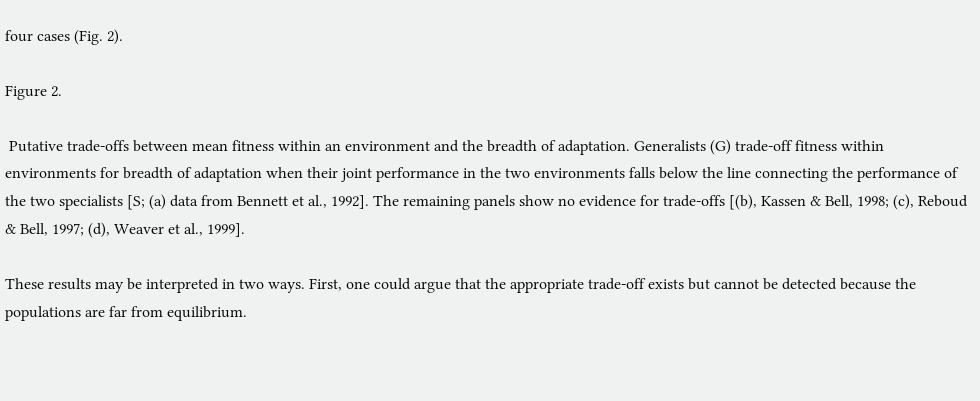four cases (Fig. 2).

Figure 2.

 Putative trade-offs between mean fitness within an environment and the breadth of adaptation. Generalists (G) trade-off fitness within environments for breadth of adaptation when their joint performance in the two environments falls below the line connecting the performance of the two specialists [S; (a) data from Bennett et al., 1992]. The remaining panels show no evidence for trade-offs [(b), Kassen & Bell, 1998; (c), Reboud & Bell, 1997; (d), Weaver et al., 1999].

These results may be interpreted in two ways. First, one could argue that the appropriate trade-off exists but cannot be detected because the populations are far from equilibrium.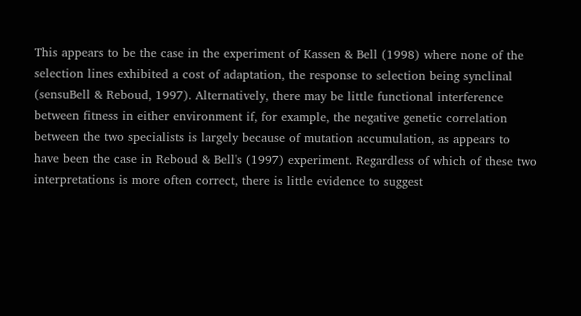This appears to be the case in the experiment of Kassen & Bell (1998) where none of the selection lines exhibited a cost of adaptation, the response to selection being synclinal (sensuBell & Reboud, 1997). Alternatively, there may be little functional interference between fitness in either environment if, for example, the negative genetic correlation between the two specialists is largely because of mutation accumulation, as appears to have been the case in Reboud & Bell's (1997) experiment. Regardless of which of these two interpretations is more often correct, there is little evidence to suggest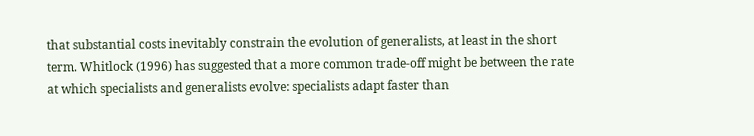that substantial costs inevitably constrain the evolution of generalists, at least in the short term. Whitlock (1996) has suggested that a more common trade-off might be between the rate at which specialists and generalists evolve: specialists adapt faster than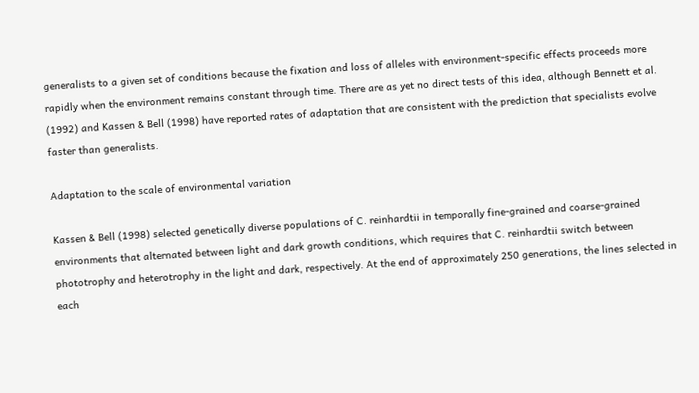generalists to a given set of conditions because the fixation and loss of alleles with environment-specific effects proceeds more rapidly when the environment remains constant through time. There are as yet no direct tests of this idea, although Bennett et al. (1992) and Kassen & Bell (1998) have reported rates of adaptation that are consistent with the prediction that specialists evolve faster than generalists.

Adaptation to the scale of environmental variation

Kassen & Bell (1998) selected genetically diverse populations of C. reinhardtii in temporally fine-grained and coarse-grained environments that alternated between light and dark growth conditions, which requires that C. reinhardtii switch between phototrophy and heterotrophy in the light and dark, respectively. At the end of approximately 250 generations, the lines selected in each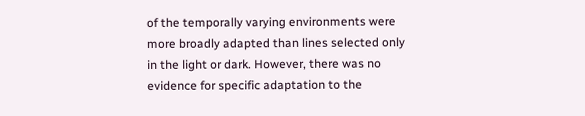of the temporally varying environments were more broadly adapted than lines selected only in the light or dark. However, there was no evidence for specific adaptation to the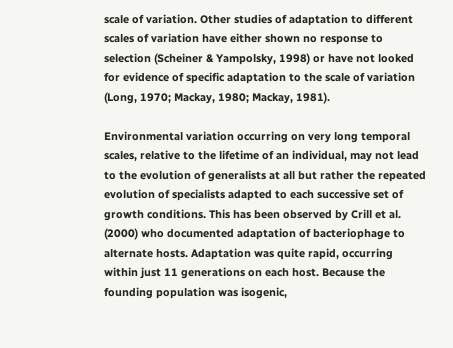scale of variation. Other studies of adaptation to different scales of variation have either shown no response to selection (Scheiner & Yampolsky, 1998) or have not looked for evidence of specific adaptation to the scale of variation (Long, 1970; Mackay, 1980; Mackay, 1981).

Environmental variation occurring on very long temporal scales, relative to the lifetime of an individual, may not lead to the evolution of generalists at all but rather the repeated evolution of specialists adapted to each successive set of growth conditions. This has been observed by Crill et al. (2000) who documented adaptation of bacteriophage to alternate hosts. Adaptation was quite rapid, occurring within just 11 generations on each host. Because the founding population was isogenic,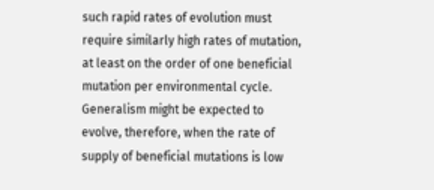such rapid rates of evolution must require similarly high rates of mutation, at least on the order of one beneficial mutation per environmental cycle. Generalism might be expected to evolve, therefore, when the rate of supply of beneficial mutations is low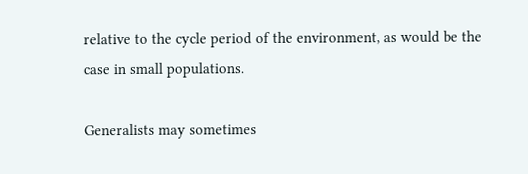relative to the cycle period of the environment, as would be the case in small populations.

Generalists may sometimes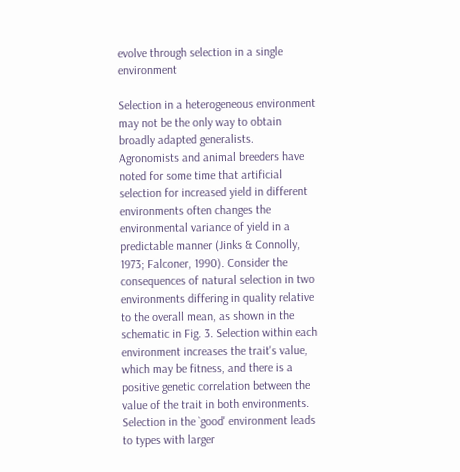evolve through selection in a single environment

Selection in a heterogeneous environment may not be the only way to obtain broadly adapted generalists. Agronomists and animal breeders have noted for some time that artificial selection for increased yield in different environments often changes the environmental variance of yield in a predictable manner (Jinks & Connolly, 1973; Falconer, 1990). Consider the consequences of natural selection in two environments differing in quality relative to the overall mean, as shown in the schematic in Fig. 3. Selection within each environment increases the trait's value, which may be fitness, and there is a positive genetic correlation between the value of the trait in both environments. Selection in the `good' environment leads to types with larger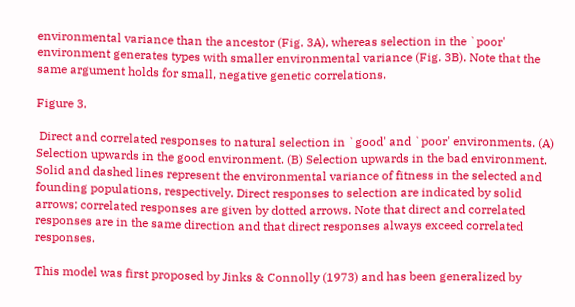environmental variance than the ancestor (Fig. 3A), whereas selection in the `poor' environment generates types with smaller environmental variance (Fig. 3B). Note that the same argument holds for small, negative genetic correlations.

Figure 3.

 Direct and correlated responses to natural selection in `good' and `poor' environments. (A) Selection upwards in the good environment. (B) Selection upwards in the bad environment. Solid and dashed lines represent the environmental variance of fitness in the selected and founding populations, respectively. Direct responses to selection are indicated by solid arrows; correlated responses are given by dotted arrows. Note that direct and correlated responses are in the same direction and that direct responses always exceed correlated responses.

This model was first proposed by Jinks & Connolly (1973) and has been generalized by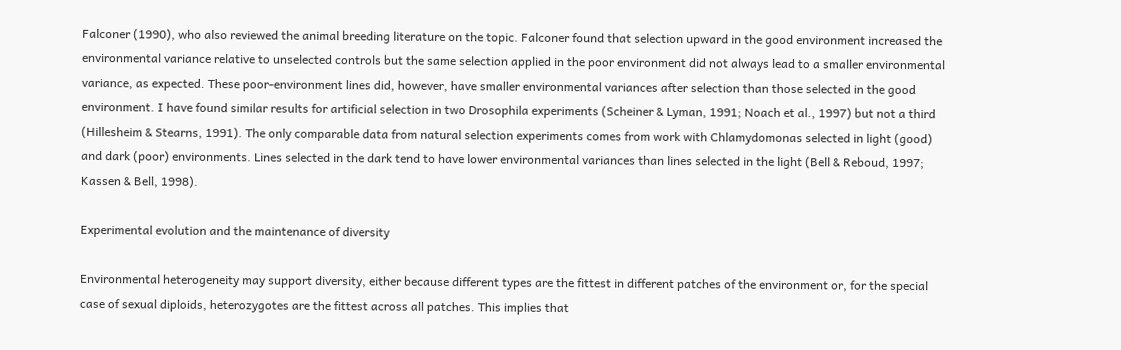Falconer (1990), who also reviewed the animal breeding literature on the topic. Falconer found that selection upward in the good environment increased the environmental variance relative to unselected controls but the same selection applied in the poor environment did not always lead to a smaller environmental variance, as expected. These poor-environment lines did, however, have smaller environmental variances after selection than those selected in the good environment. I have found similar results for artificial selection in two Drosophila experiments (Scheiner & Lyman, 1991; Noach et al., 1997) but not a third (Hillesheim & Stearns, 1991). The only comparable data from natural selection experiments comes from work with Chlamydomonas selected in light (good) and dark (poor) environments. Lines selected in the dark tend to have lower environmental variances than lines selected in the light (Bell & Reboud, 1997; Kassen & Bell, 1998).

Experimental evolution and the maintenance of diversity

Environmental heterogeneity may support diversity, either because different types are the fittest in different patches of the environment or, for the special case of sexual diploids, heterozygotes are the fittest across all patches. This implies that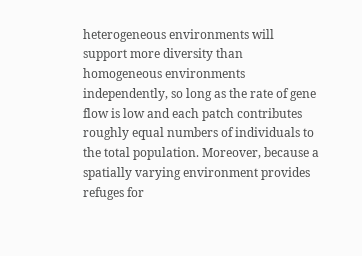heterogeneous environments will support more diversity than homogeneous environments independently, so long as the rate of gene flow is low and each patch contributes roughly equal numbers of individuals to the total population. Moreover, because a spatially varying environment provides refuges for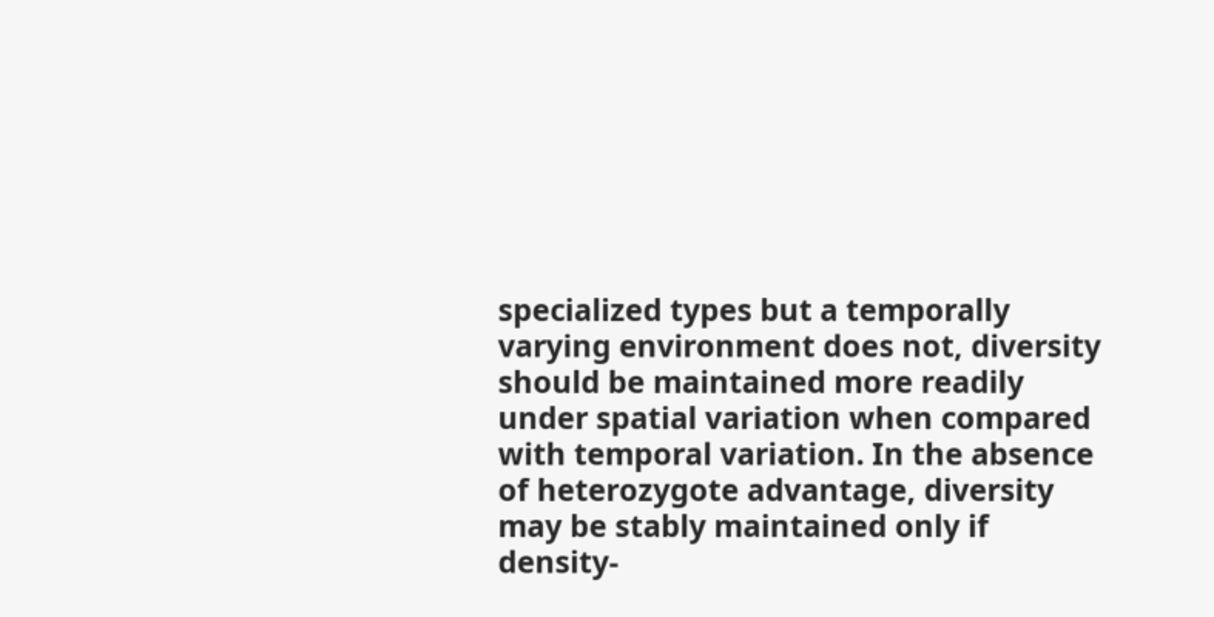specialized types but a temporally varying environment does not, diversity should be maintained more readily under spatial variation when compared with temporal variation. In the absence of heterozygote advantage, diversity may be stably maintained only if density-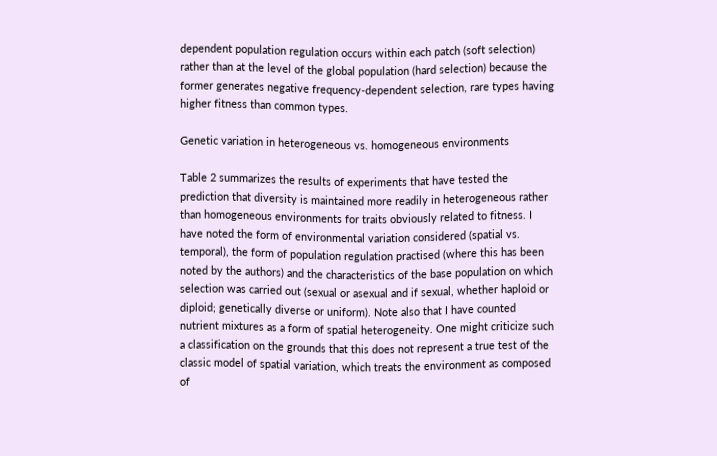dependent population regulation occurs within each patch (soft selection) rather than at the level of the global population (hard selection) because the former generates negative frequency-dependent selection, rare types having higher fitness than common types.

Genetic variation in heterogeneous vs. homogeneous environments

Table 2 summarizes the results of experiments that have tested the prediction that diversity is maintained more readily in heterogeneous rather than homogeneous environments for traits obviously related to fitness. I have noted the form of environmental variation considered (spatial vs. temporal), the form of population regulation practised (where this has been noted by the authors) and the characteristics of the base population on which selection was carried out (sexual or asexual and if sexual, whether haploid or diploid; genetically diverse or uniform). Note also that I have counted nutrient mixtures as a form of spatial heterogeneity. One might criticize such a classification on the grounds that this does not represent a true test of the classic model of spatial variation, which treats the environment as composed of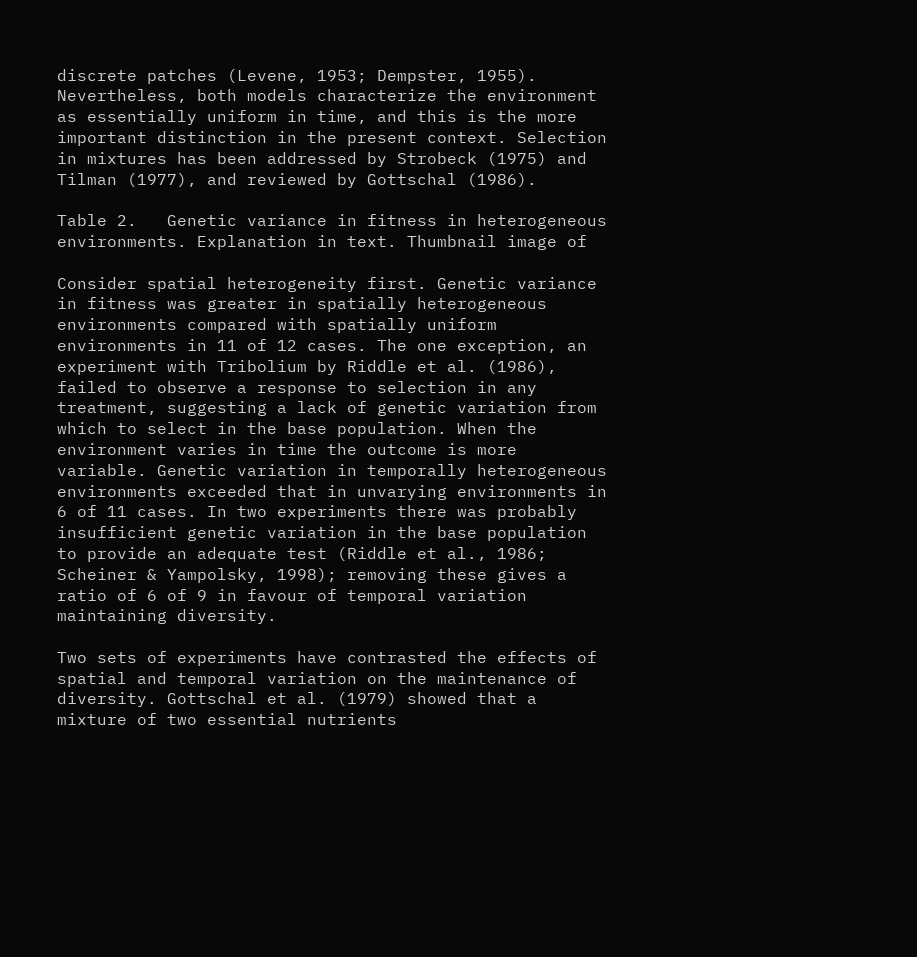discrete patches (Levene, 1953; Dempster, 1955). Nevertheless, both models characterize the environment as essentially uniform in time, and this is the more important distinction in the present context. Selection in mixtures has been addressed by Strobeck (1975) and Tilman (1977), and reviewed by Gottschal (1986).

Table 2.   Genetic variance in fitness in heterogeneous environments. Explanation in text. Thumbnail image of

Consider spatial heterogeneity first. Genetic variance in fitness was greater in spatially heterogeneous environments compared with spatially uniform environments in 11 of 12 cases. The one exception, an experiment with Tribolium by Riddle et al. (1986), failed to observe a response to selection in any treatment, suggesting a lack of genetic variation from which to select in the base population. When the environment varies in time the outcome is more variable. Genetic variation in temporally heterogeneous environments exceeded that in unvarying environments in 6 of 11 cases. In two experiments there was probably insufficient genetic variation in the base population to provide an adequate test (Riddle et al., 1986; Scheiner & Yampolsky, 1998); removing these gives a ratio of 6 of 9 in favour of temporal variation maintaining diversity.

Two sets of experiments have contrasted the effects of spatial and temporal variation on the maintenance of diversity. Gottschal et al. (1979) showed that a mixture of two essential nutrients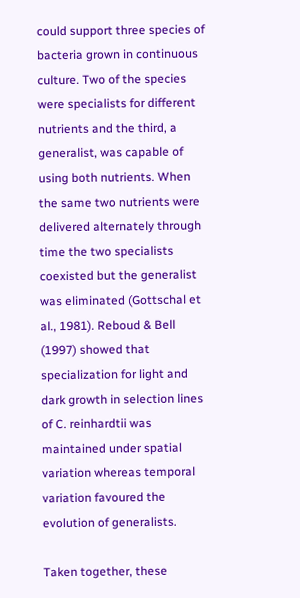could support three species of bacteria grown in continuous culture. Two of the species were specialists for different nutrients and the third, a generalist, was capable of using both nutrients. When the same two nutrients were delivered alternately through time the two specialists coexisted but the generalist was eliminated (Gottschal et al., 1981). Reboud & Bell (1997) showed that specialization for light and dark growth in selection lines of C. reinhardtii was maintained under spatial variation whereas temporal variation favoured the evolution of generalists.

Taken together, these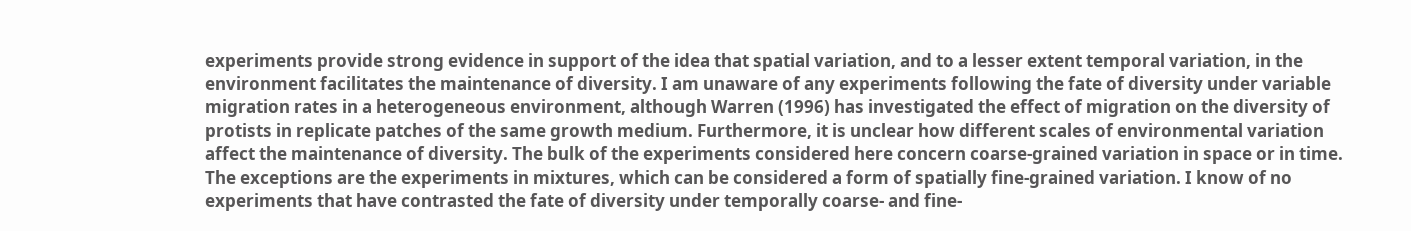experiments provide strong evidence in support of the idea that spatial variation, and to a lesser extent temporal variation, in the environment facilitates the maintenance of diversity. I am unaware of any experiments following the fate of diversity under variable migration rates in a heterogeneous environment, although Warren (1996) has investigated the effect of migration on the diversity of protists in replicate patches of the same growth medium. Furthermore, it is unclear how different scales of environmental variation affect the maintenance of diversity. The bulk of the experiments considered here concern coarse-grained variation in space or in time. The exceptions are the experiments in mixtures, which can be considered a form of spatially fine-grained variation. I know of no experiments that have contrasted the fate of diversity under temporally coarse- and fine-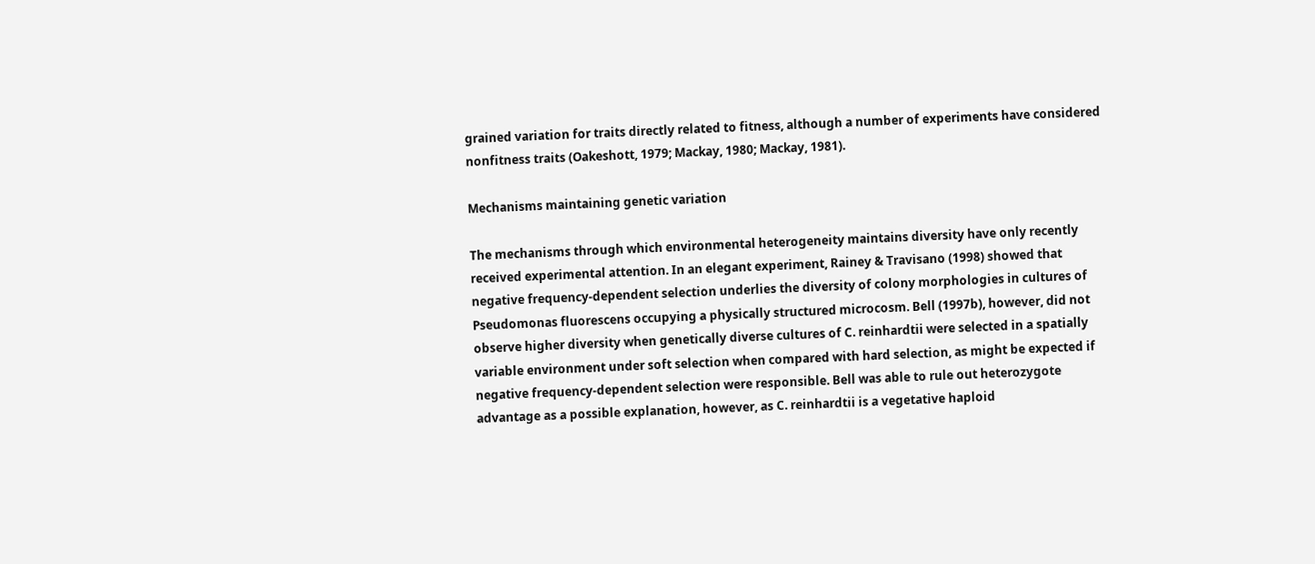grained variation for traits directly related to fitness, although a number of experiments have considered nonfitness traits (Oakeshott, 1979; Mackay, 1980; Mackay, 1981).

Mechanisms maintaining genetic variation

The mechanisms through which environmental heterogeneity maintains diversity have only recently received experimental attention. In an elegant experiment, Rainey & Travisano (1998) showed that negative frequency-dependent selection underlies the diversity of colony morphologies in cultures of Pseudomonas fluorescens occupying a physically structured microcosm. Bell (1997b), however, did not observe higher diversity when genetically diverse cultures of C. reinhardtii were selected in a spatially variable environment under soft selection when compared with hard selection, as might be expected if negative frequency-dependent selection were responsible. Bell was able to rule out heterozygote advantage as a possible explanation, however, as C. reinhardtii is a vegetative haploid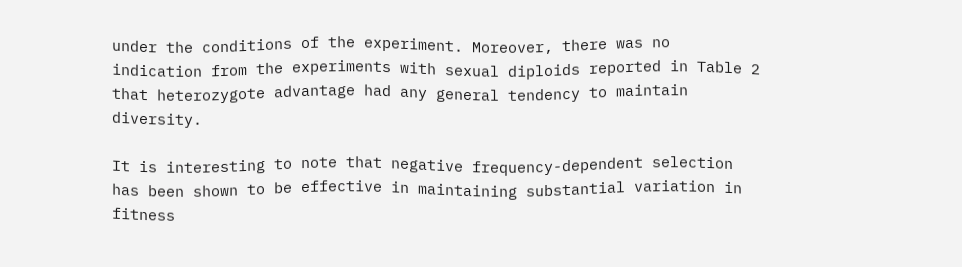under the conditions of the experiment. Moreover, there was no indication from the experiments with sexual diploids reported in Table 2 that heterozygote advantage had any general tendency to maintain diversity.

It is interesting to note that negative frequency-dependent selection has been shown to be effective in maintaining substantial variation in fitness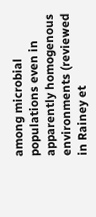among microbial populations even in apparently homogenous environments (reviewed in Rainey et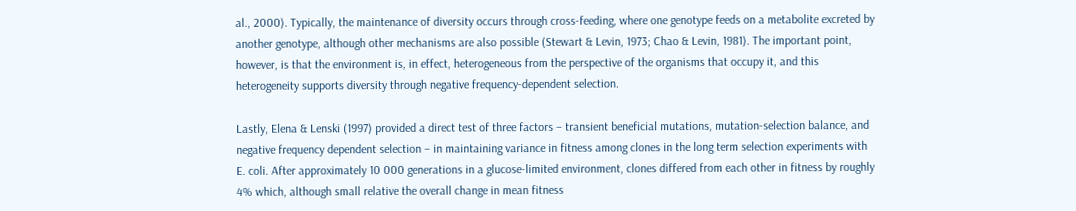al., 2000). Typically, the maintenance of diversity occurs through cross-feeding, where one genotype feeds on a metabolite excreted by another genotype, although other mechanisms are also possible (Stewart & Levin, 1973; Chao & Levin, 1981). The important point, however, is that the environment is, in effect, heterogeneous from the perspective of the organisms that occupy it, and this heterogeneity supports diversity through negative frequency-dependent selection.

Lastly, Elena & Lenski (1997) provided a direct test of three factors – transient beneficial mutations, mutation-selection balance, and negative frequency dependent selection – in maintaining variance in fitness among clones in the long term selection experiments with E. coli. After approximately 10 000 generations in a glucose-limited environment, clones differed from each other in fitness by roughly 4% which, although small relative the overall change in mean fitness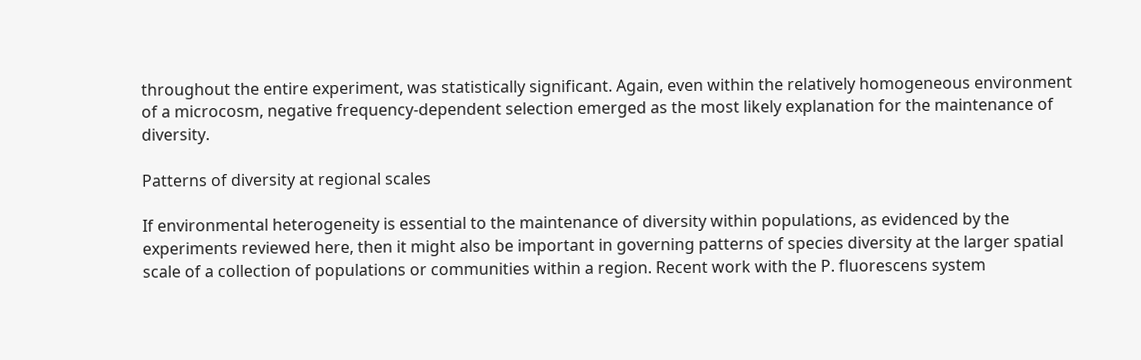throughout the entire experiment, was statistically significant. Again, even within the relatively homogeneous environment of a microcosm, negative frequency-dependent selection emerged as the most likely explanation for the maintenance of diversity.

Patterns of diversity at regional scales

If environmental heterogeneity is essential to the maintenance of diversity within populations, as evidenced by the experiments reviewed here, then it might also be important in governing patterns of species diversity at the larger spatial scale of a collection of populations or communities within a region. Recent work with the P. fluorescens system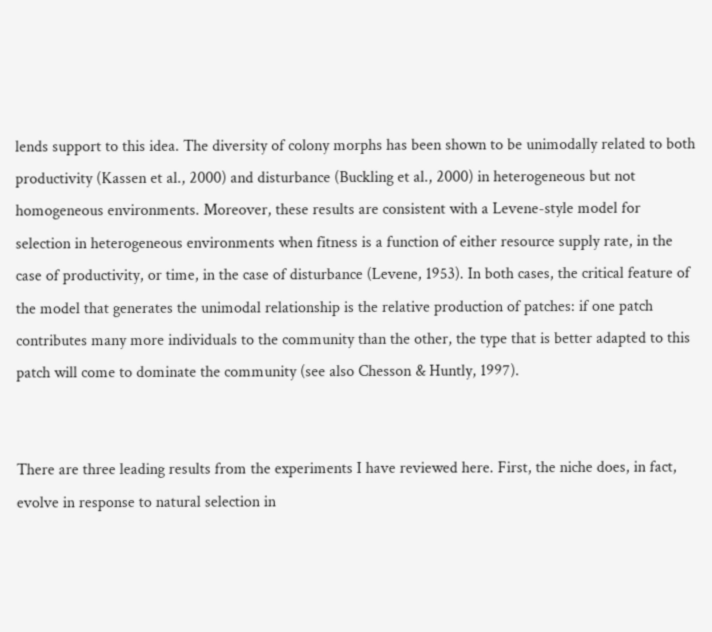lends support to this idea. The diversity of colony morphs has been shown to be unimodally related to both productivity (Kassen et al., 2000) and disturbance (Buckling et al., 2000) in heterogeneous but not homogeneous environments. Moreover, these results are consistent with a Levene-style model for selection in heterogeneous environments when fitness is a function of either resource supply rate, in the case of productivity, or time, in the case of disturbance (Levene, 1953). In both cases, the critical feature of the model that generates the unimodal relationship is the relative production of patches: if one patch contributes many more individuals to the community than the other, the type that is better adapted to this patch will come to dominate the community (see also Chesson & Huntly, 1997).


There are three leading results from the experiments I have reviewed here. First, the niche does, in fact, evolve in response to natural selection in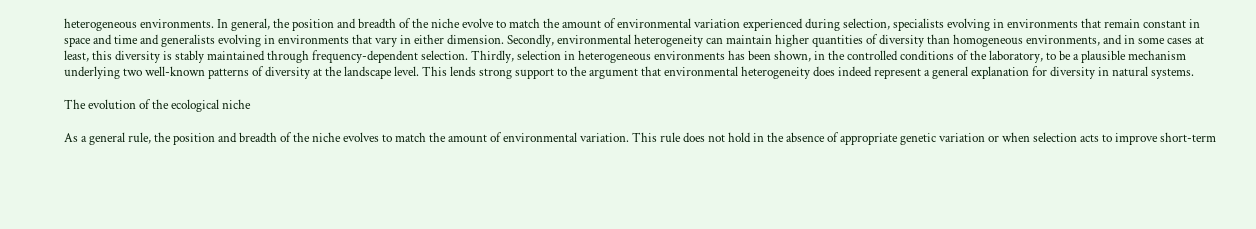heterogeneous environments. In general, the position and breadth of the niche evolve to match the amount of environmental variation experienced during selection, specialists evolving in environments that remain constant in space and time and generalists evolving in environments that vary in either dimension. Secondly, environmental heterogeneity can maintain higher quantities of diversity than homogeneous environments, and in some cases at least, this diversity is stably maintained through frequency-dependent selection. Thirdly, selection in heterogeneous environments has been shown, in the controlled conditions of the laboratory, to be a plausible mechanism underlying two well-known patterns of diversity at the landscape level. This lends strong support to the argument that environmental heterogeneity does indeed represent a general explanation for diversity in natural systems.

The evolution of the ecological niche

As a general rule, the position and breadth of the niche evolves to match the amount of environmental variation. This rule does not hold in the absence of appropriate genetic variation or when selection acts to improve short-term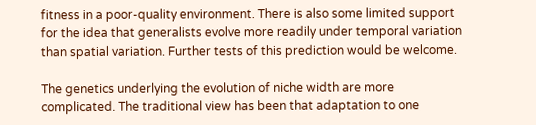fitness in a poor-quality environment. There is also some limited support for the idea that generalists evolve more readily under temporal variation than spatial variation. Further tests of this prediction would be welcome.

The genetics underlying the evolution of niche width are more complicated. The traditional view has been that adaptation to one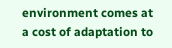environment comes at a cost of adaptation to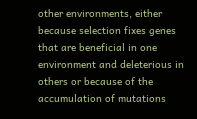other environments, either because selection fixes genes that are beneficial in one environment and deleterious in others or because of the accumulation of mutations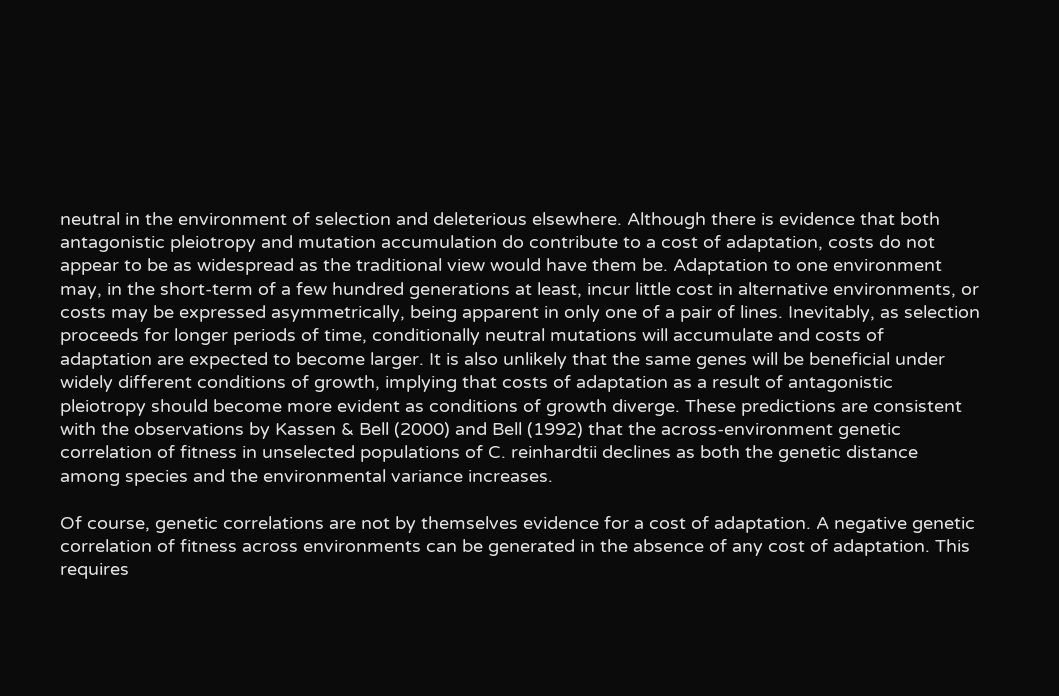neutral in the environment of selection and deleterious elsewhere. Although there is evidence that both antagonistic pleiotropy and mutation accumulation do contribute to a cost of adaptation, costs do not appear to be as widespread as the traditional view would have them be. Adaptation to one environment may, in the short-term of a few hundred generations at least, incur little cost in alternative environments, or costs may be expressed asymmetrically, being apparent in only one of a pair of lines. Inevitably, as selection proceeds for longer periods of time, conditionally neutral mutations will accumulate and costs of adaptation are expected to become larger. It is also unlikely that the same genes will be beneficial under widely different conditions of growth, implying that costs of adaptation as a result of antagonistic pleiotropy should become more evident as conditions of growth diverge. These predictions are consistent with the observations by Kassen & Bell (2000) and Bell (1992) that the across-environment genetic correlation of fitness in unselected populations of C. reinhardtii declines as both the genetic distance among species and the environmental variance increases.

Of course, genetic correlations are not by themselves evidence for a cost of adaptation. A negative genetic correlation of fitness across environments can be generated in the absence of any cost of adaptation. This requires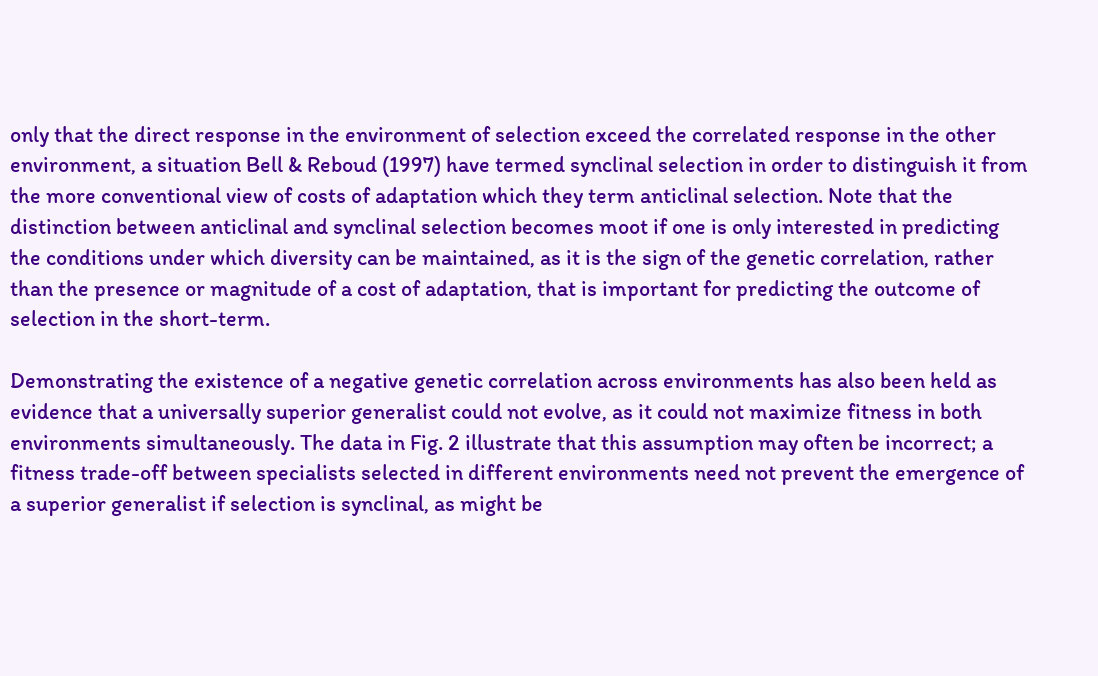only that the direct response in the environment of selection exceed the correlated response in the other environment, a situation Bell & Reboud (1997) have termed synclinal selection in order to distinguish it from the more conventional view of costs of adaptation which they term anticlinal selection. Note that the distinction between anticlinal and synclinal selection becomes moot if one is only interested in predicting the conditions under which diversity can be maintained, as it is the sign of the genetic correlation, rather than the presence or magnitude of a cost of adaptation, that is important for predicting the outcome of selection in the short-term.

Demonstrating the existence of a negative genetic correlation across environments has also been held as evidence that a universally superior generalist could not evolve, as it could not maximize fitness in both environments simultaneously. The data in Fig. 2 illustrate that this assumption may often be incorrect; a fitness trade-off between specialists selected in different environments need not prevent the emergence of a superior generalist if selection is synclinal, as might be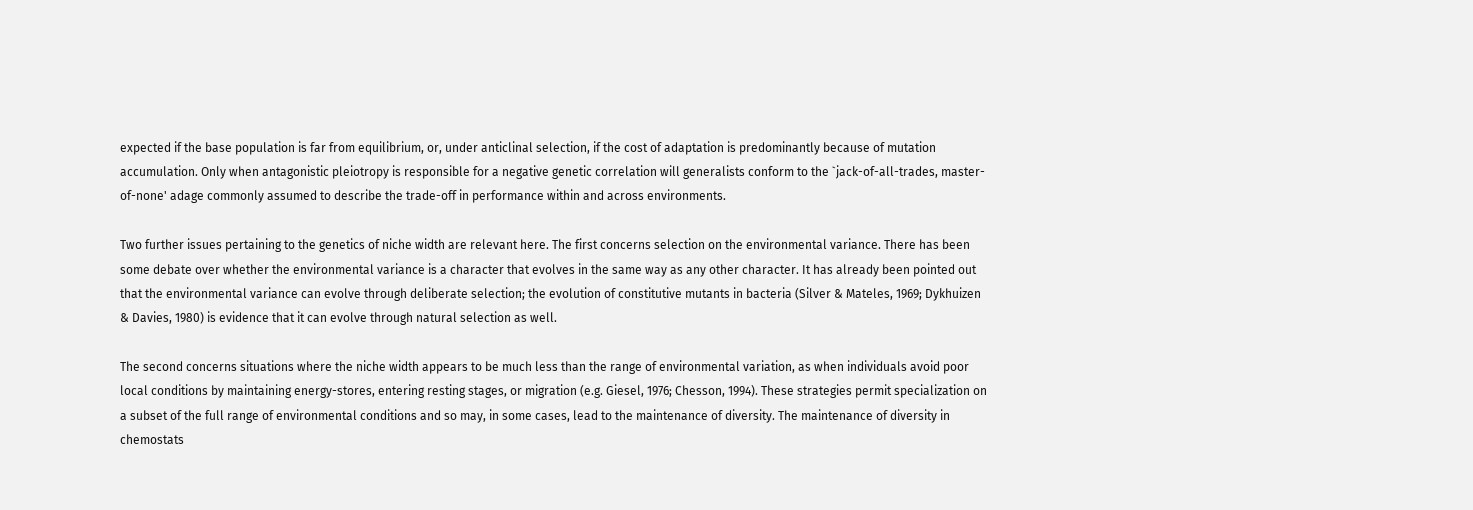expected if the base population is far from equilibrium, or, under anticlinal selection, if the cost of adaptation is predominantly because of mutation accumulation. Only when antagonistic pleiotropy is responsible for a negative genetic correlation will generalists conform to the `jack-of-all-trades, master-of-none' adage commonly assumed to describe the trade-off in performance within and across environments.

Two further issues pertaining to the genetics of niche width are relevant here. The first concerns selection on the environmental variance. There has been some debate over whether the environmental variance is a character that evolves in the same way as any other character. It has already been pointed out that the environmental variance can evolve through deliberate selection; the evolution of constitutive mutants in bacteria (Silver & Mateles, 1969; Dykhuizen & Davies, 1980) is evidence that it can evolve through natural selection as well.

The second concerns situations where the niche width appears to be much less than the range of environmental variation, as when individuals avoid poor local conditions by maintaining energy-stores, entering resting stages, or migration (e.g. Giesel, 1976; Chesson, 1994). These strategies permit specialization on a subset of the full range of environmental conditions and so may, in some cases, lead to the maintenance of diversity. The maintenance of diversity in chemostats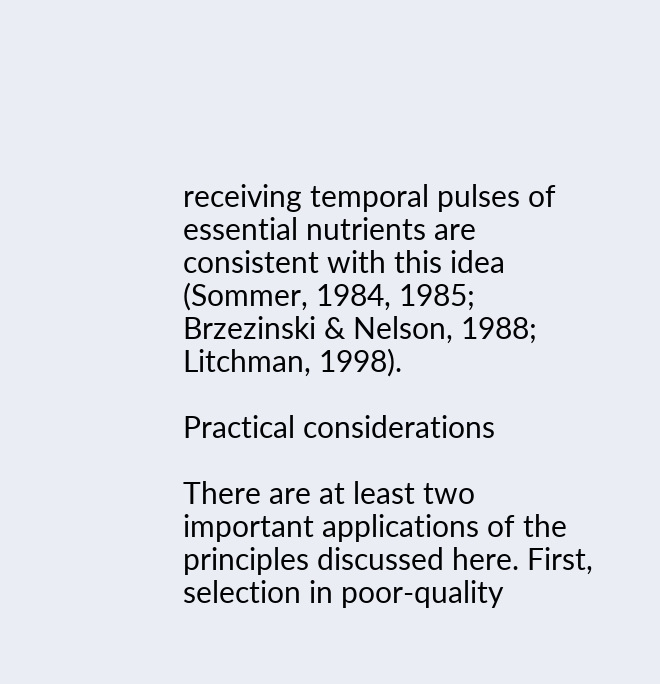receiving temporal pulses of essential nutrients are consistent with this idea (Sommer, 1984, 1985; Brzezinski & Nelson, 1988; Litchman, 1998).

Practical considerations

There are at least two important applications of the principles discussed here. First, selection in poor-quality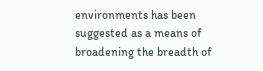environments has been suggested as a means of broadening the breadth of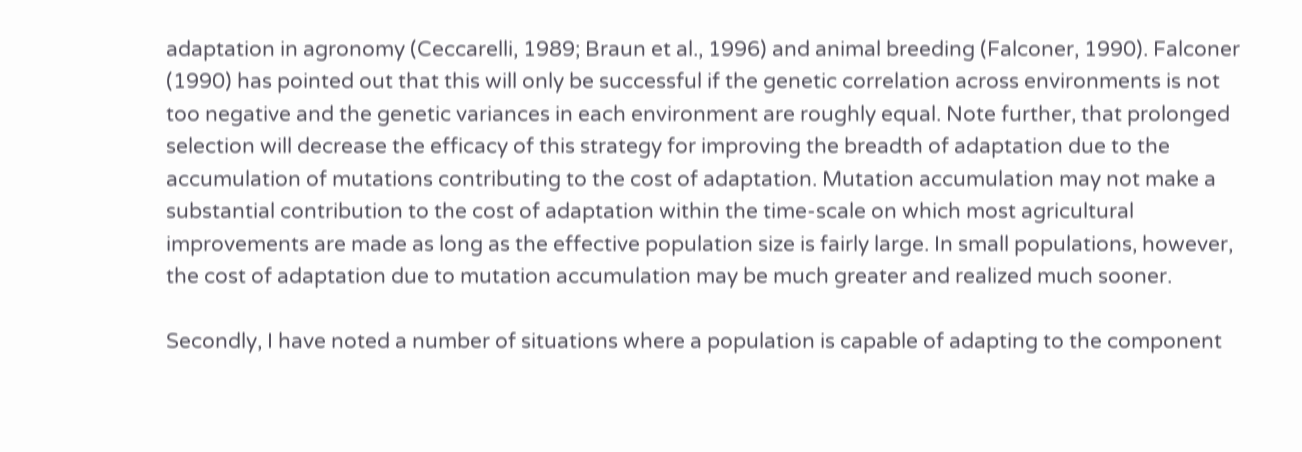adaptation in agronomy (Ceccarelli, 1989; Braun et al., 1996) and animal breeding (Falconer, 1990). Falconer (1990) has pointed out that this will only be successful if the genetic correlation across environments is not too negative and the genetic variances in each environment are roughly equal. Note further, that prolonged selection will decrease the efficacy of this strategy for improving the breadth of adaptation due to the accumulation of mutations contributing to the cost of adaptation. Mutation accumulation may not make a substantial contribution to the cost of adaptation within the time-scale on which most agricultural improvements are made as long as the effective population size is fairly large. In small populations, however, the cost of adaptation due to mutation accumulation may be much greater and realized much sooner.

Secondly, I have noted a number of situations where a population is capable of adapting to the component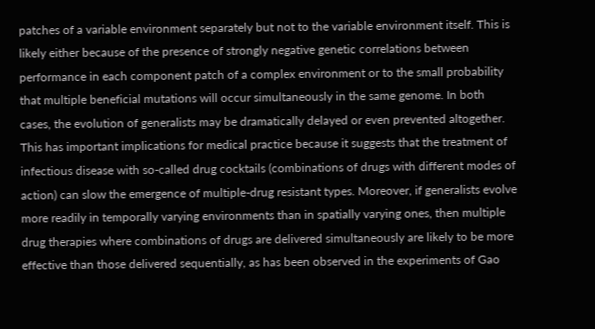patches of a variable environment separately but not to the variable environment itself. This is likely either because of the presence of strongly negative genetic correlations between performance in each component patch of a complex environment or to the small probability that multiple beneficial mutations will occur simultaneously in the same genome. In both cases, the evolution of generalists may be dramatically delayed or even prevented altogether. This has important implications for medical practice because it suggests that the treatment of infectious disease with so-called drug cocktails (combinations of drugs with different modes of action) can slow the emergence of multiple-drug resistant types. Moreover, if generalists evolve more readily in temporally varying environments than in spatially varying ones, then multiple drug therapies where combinations of drugs are delivered simultaneously are likely to be more effective than those delivered sequentially, as has been observed in the experiments of Gao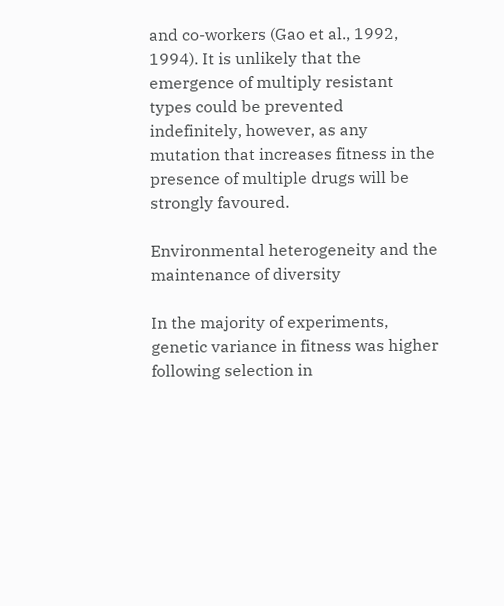and co-workers (Gao et al., 1992, 1994). It is unlikely that the emergence of multiply resistant types could be prevented indefinitely, however, as any mutation that increases fitness in the presence of multiple drugs will be strongly favoured.

Environmental heterogeneity and the maintenance of diversity

In the majority of experiments, genetic variance in fitness was higher following selection in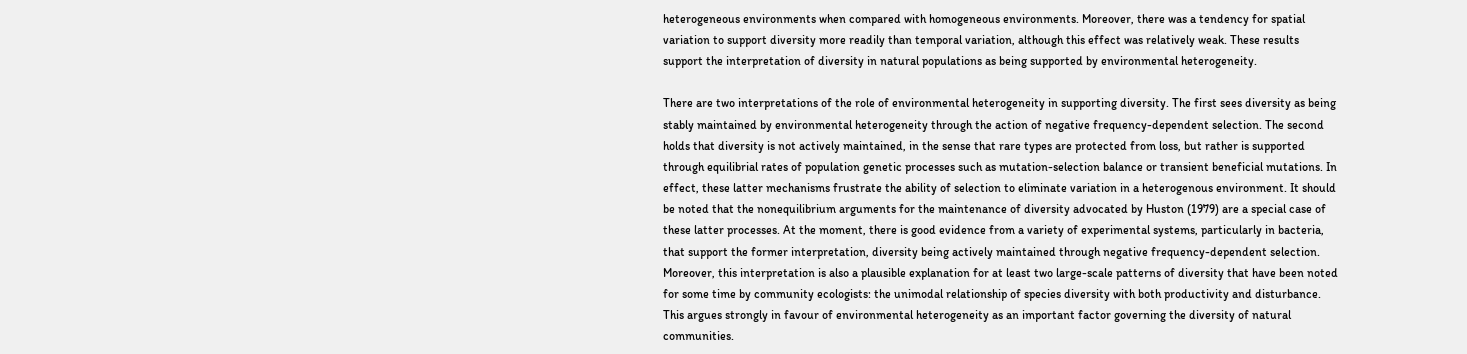heterogeneous environments when compared with homogeneous environments. Moreover, there was a tendency for spatial variation to support diversity more readily than temporal variation, although this effect was relatively weak. These results support the interpretation of diversity in natural populations as being supported by environmental heterogeneity.

There are two interpretations of the role of environmental heterogeneity in supporting diversity. The first sees diversity as being stably maintained by environmental heterogeneity through the action of negative frequency-dependent selection. The second holds that diversity is not actively maintained, in the sense that rare types are protected from loss, but rather is supported through equilibrial rates of population genetic processes such as mutation-selection balance or transient beneficial mutations. In effect, these latter mechanisms frustrate the ability of selection to eliminate variation in a heterogenous environment. It should be noted that the nonequilibrium arguments for the maintenance of diversity advocated by Huston (1979) are a special case of these latter processes. At the moment, there is good evidence from a variety of experimental systems, particularly in bacteria, that support the former interpretation, diversity being actively maintained through negative frequency-dependent selection. Moreover, this interpretation is also a plausible explanation for at least two large-scale patterns of diversity that have been noted for some time by community ecologists: the unimodal relationship of species diversity with both productivity and disturbance. This argues strongly in favour of environmental heterogeneity as an important factor governing the diversity of natural communities.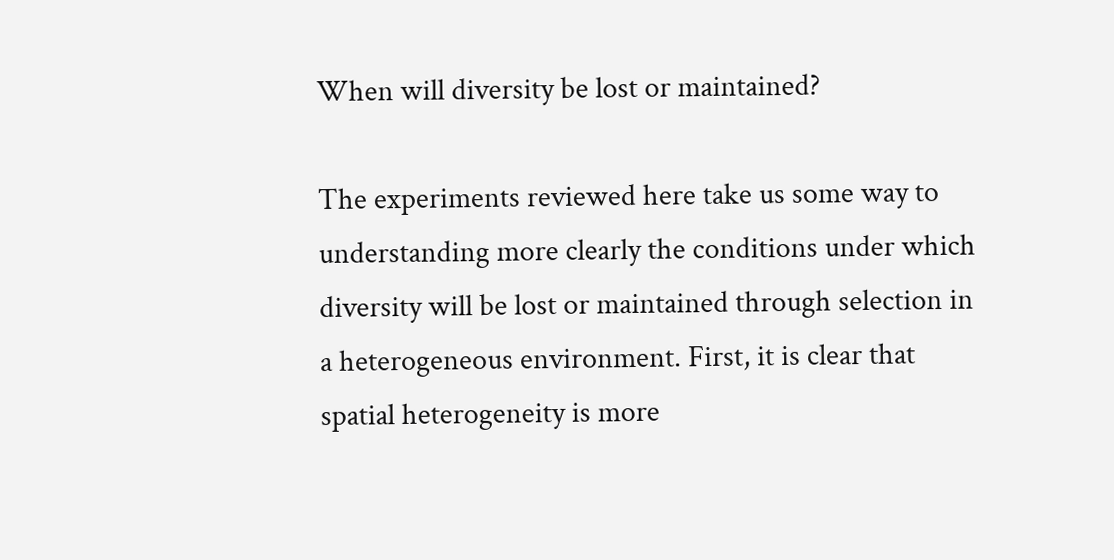When will diversity be lost or maintained?

The experiments reviewed here take us some way to understanding more clearly the conditions under which diversity will be lost or maintained through selection in a heterogeneous environment. First, it is clear that spatial heterogeneity is more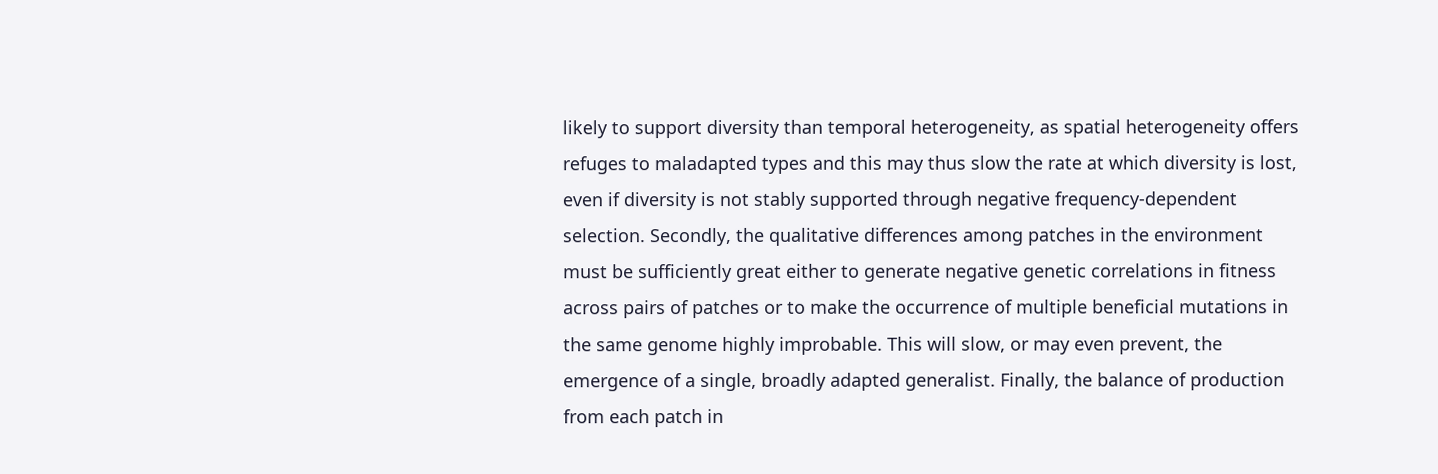likely to support diversity than temporal heterogeneity, as spatial heterogeneity offers refuges to maladapted types and this may thus slow the rate at which diversity is lost, even if diversity is not stably supported through negative frequency-dependent selection. Secondly, the qualitative differences among patches in the environment must be sufficiently great either to generate negative genetic correlations in fitness across pairs of patches or to make the occurrence of multiple beneficial mutations in the same genome highly improbable. This will slow, or may even prevent, the emergence of a single, broadly adapted generalist. Finally, the balance of production from each patch in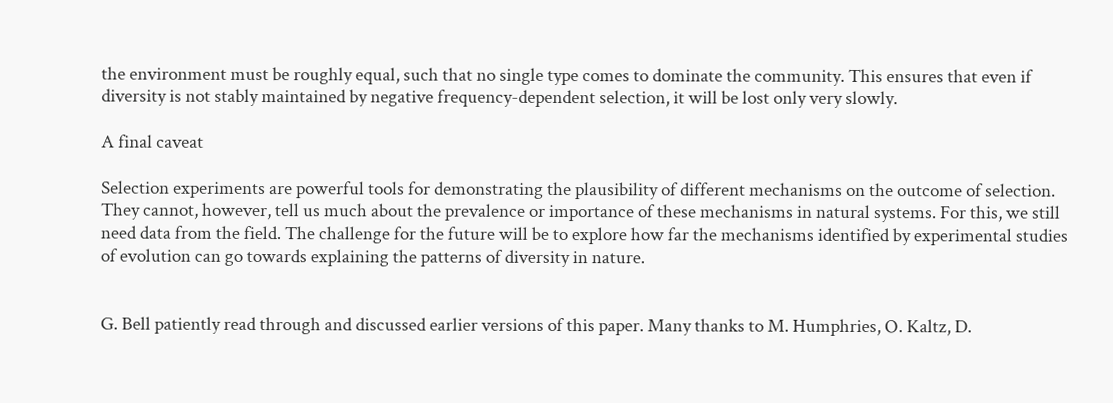the environment must be roughly equal, such that no single type comes to dominate the community. This ensures that even if diversity is not stably maintained by negative frequency-dependent selection, it will be lost only very slowly.

A final caveat

Selection experiments are powerful tools for demonstrating the plausibility of different mechanisms on the outcome of selection. They cannot, however, tell us much about the prevalence or importance of these mechanisms in natural systems. For this, we still need data from the field. The challenge for the future will be to explore how far the mechanisms identified by experimental studies of evolution can go towards explaining the patterns of diversity in nature.


G. Bell patiently read through and discussed earlier versions of this paper. Many thanks to M. Humphries, O. Kaltz, D.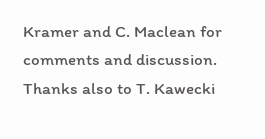Kramer and C. Maclean for comments and discussion. Thanks also to T. Kawecki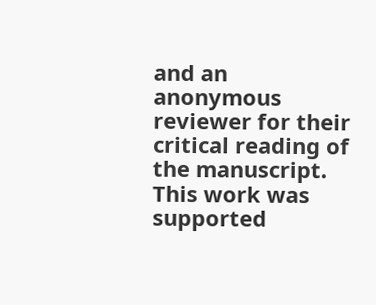and an anonymous reviewer for their critical reading of the manuscript. This work was supported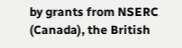by grants from NSERC (Canada), the British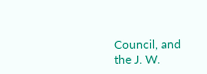Council, and the J. W.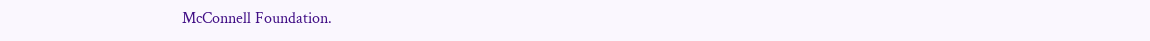McConnell Foundation.